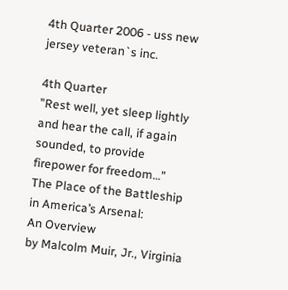4th Quarter 2006 - uss new jersey veteran`s inc.

4th Quarter
"Rest well, yet sleep lightly and hear the call, if again sounded, to provide firepower for freedom…”
The Place of the Battleship in America’s Arsenal:
An Overview
by Malcolm Muir, Jr., Virginia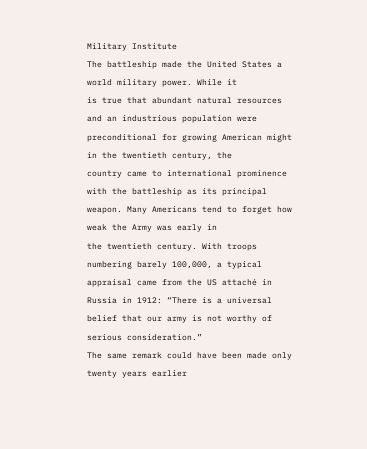Military Institute
The battleship made the United States a world military power. While it
is true that abundant natural resources and an industrious population were
preconditional for growing American might in the twentieth century, the
country came to international prominence with the battleship as its principal
weapon. Many Americans tend to forget how weak the Army was early in
the twentieth century. With troops numbering barely 100,000, a typical appraisal came from the US attaché in Russia in 1912: “There is a universal
belief that our army is not worthy of serious consideration.”
The same remark could have been made only twenty years earlier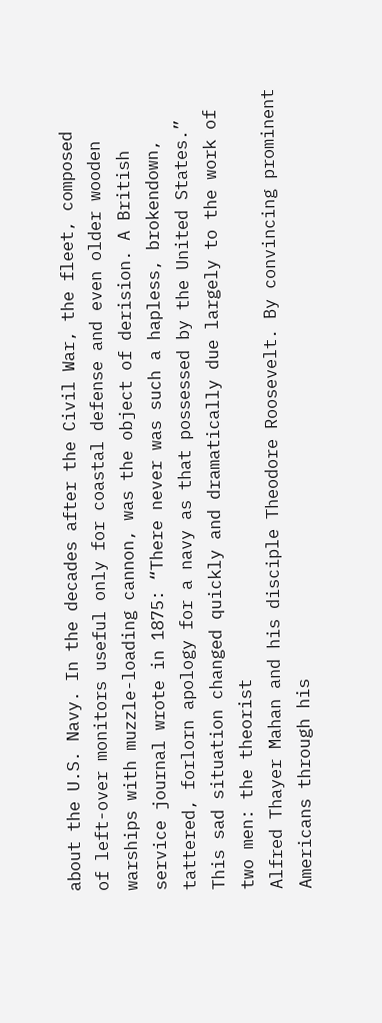about the U.S. Navy. In the decades after the Civil War, the fleet, composed
of left-over monitors useful only for coastal defense and even older wooden
warships with muzzle-loading cannon, was the object of derision. A British
service journal wrote in 1875: “There never was such a hapless, brokendown, tattered, forlorn apology for a navy as that possessed by the United States.”
This sad situation changed quickly and dramatically due largely to the work of two men: the theorist
Alfred Thayer Mahan and his disciple Theodore Roosevelt. By convincing prominent Americans through his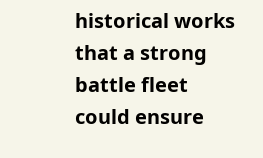historical works that a strong battle fleet could ensure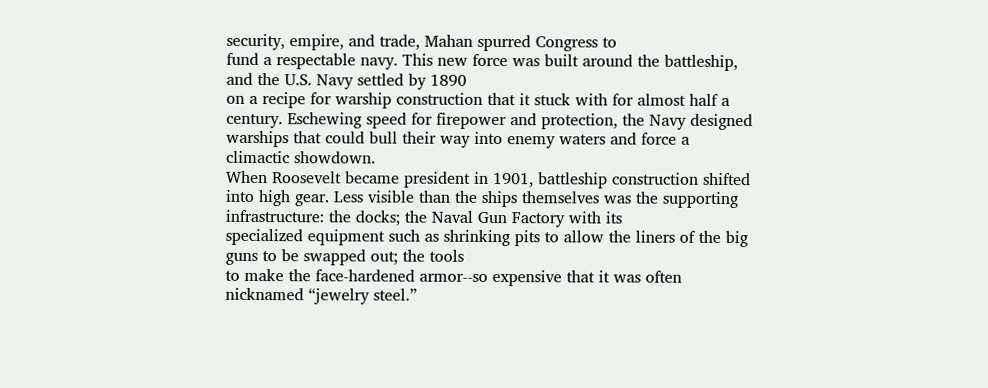security, empire, and trade, Mahan spurred Congress to
fund a respectable navy. This new force was built around the battleship, and the U.S. Navy settled by 1890
on a recipe for warship construction that it stuck with for almost half a century. Eschewing speed for firepower and protection, the Navy designed warships that could bull their way into enemy waters and force a
climactic showdown.
When Roosevelt became president in 1901, battleship construction shifted into high gear. Less visible than the ships themselves was the supporting infrastructure: the docks; the Naval Gun Factory with its
specialized equipment such as shrinking pits to allow the liners of the big guns to be swapped out; the tools
to make the face-hardened armor--so expensive that it was often nicknamed “jewelry steel.”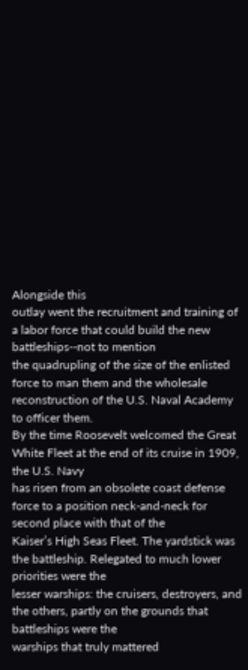Alongside this
outlay went the recruitment and training of a labor force that could build the new battleships--not to mention
the quadrupling of the size of the enlisted force to man them and the wholesale reconstruction of the U.S. Naval Academy to officer them.
By the time Roosevelt welcomed the Great White Fleet at the end of its cruise in 1909, the U.S. Navy
has risen from an obsolete coast defense force to a position neck-and-neck for second place with that of the
Kaiser’s High Seas Fleet. The yardstick was the battleship. Relegated to much lower priorities were the
lesser warships: the cruisers, destroyers, and the others, partly on the grounds that battleships were the
warships that truly mattered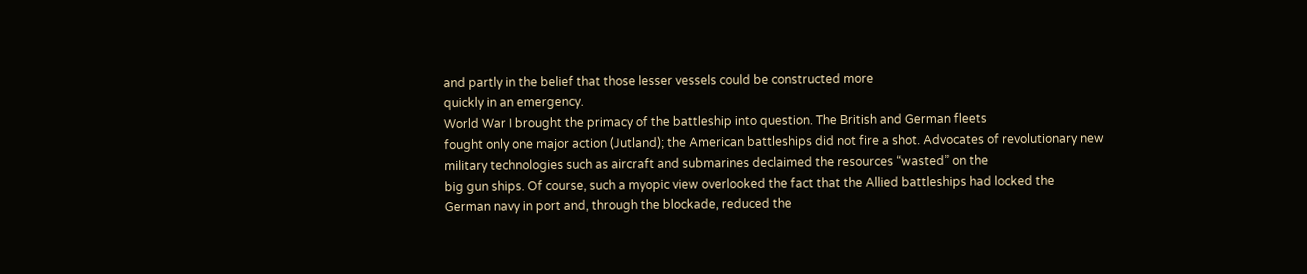and partly in the belief that those lesser vessels could be constructed more
quickly in an emergency.
World War I brought the primacy of the battleship into question. The British and German fleets
fought only one major action (Jutland); the American battleships did not fire a shot. Advocates of revolutionary new military technologies such as aircraft and submarines declaimed the resources “wasted” on the
big gun ships. Of course, such a myopic view overlooked the fact that the Allied battleships had locked the
German navy in port and, through the blockade, reduced the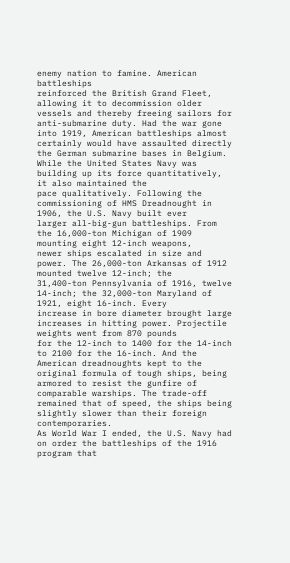enemy nation to famine. American battleships
reinforced the British Grand Fleet, allowing it to decommission older vessels and thereby freeing sailors for
anti-submarine duty. Had the war gone into 1919, American battleships almost certainly would have assaulted directly the German submarine bases in Belgium.
While the United States Navy was building up its force quantitatively, it also maintained the
pace qualitatively. Following the commissioning of HMS Dreadnought in 1906, the U.S. Navy built ever
larger all-big-gun battleships. From the 16,000-ton Michigan of 1909 mounting eight 12-inch weapons,
newer ships escalated in size and power. The 26,000-ton Arkansas of 1912 mounted twelve 12-inch; the
31,400-ton Pennsylvania of 1916, twelve 14-inch; the 32,000-ton Maryland of 1921, eight 16-inch. Every
increase in bore diameter brought large increases in hitting power. Projectile weights went from 870 pounds
for the 12-inch to 1400 for the 14-inch to 2100 for the 16-inch. And the American dreadnoughts kept to the
original formula of tough ships, being armored to resist the gunfire of comparable warships. The trade-off
remained that of speed, the ships being slightly slower than their foreign contemporaries.
As World War I ended, the U.S. Navy had on order the battleships of the 1916 program that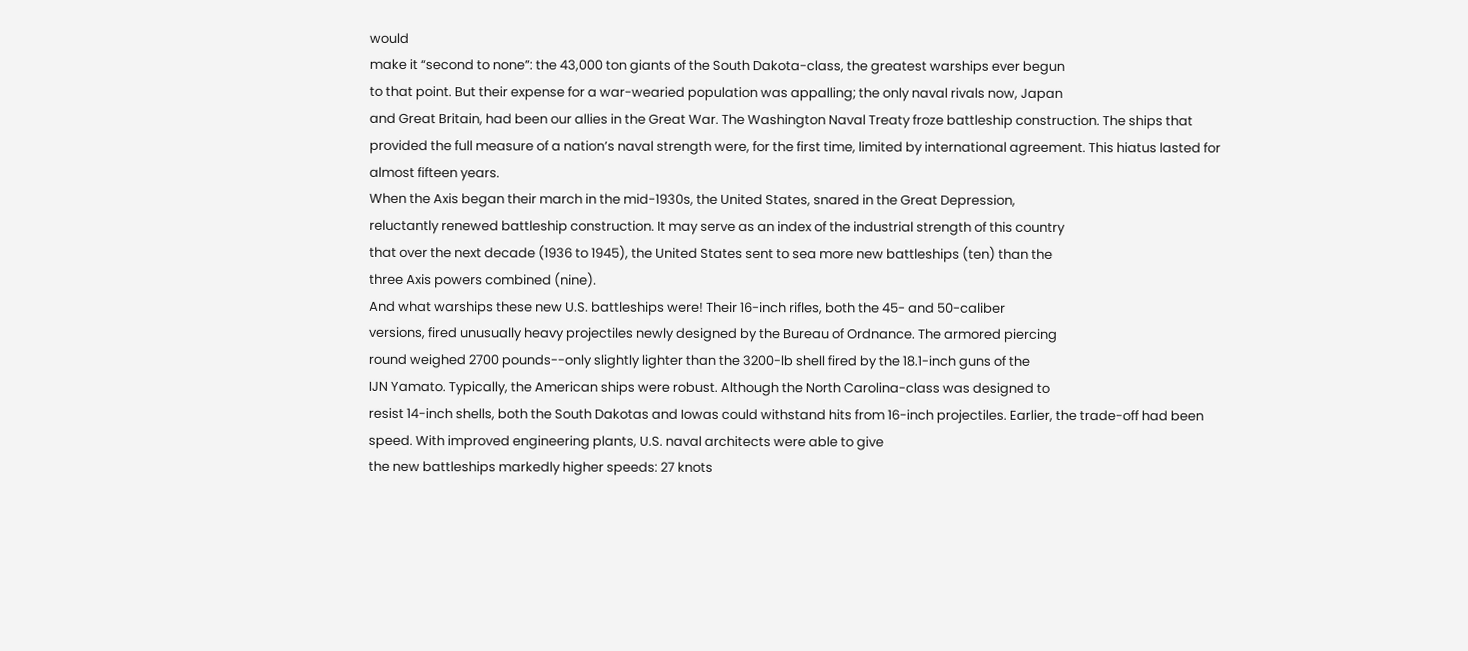would
make it “second to none”: the 43,000 ton giants of the South Dakota-class, the greatest warships ever begun
to that point. But their expense for a war-wearied population was appalling; the only naval rivals now, Japan
and Great Britain, had been our allies in the Great War. The Washington Naval Treaty froze battleship construction. The ships that provided the full measure of a nation’s naval strength were, for the first time, limited by international agreement. This hiatus lasted for almost fifteen years.
When the Axis began their march in the mid-1930s, the United States, snared in the Great Depression,
reluctantly renewed battleship construction. It may serve as an index of the industrial strength of this country
that over the next decade (1936 to 1945), the United States sent to sea more new battleships (ten) than the
three Axis powers combined (nine).
And what warships these new U.S. battleships were! Their 16-inch rifles, both the 45- and 50-caliber
versions, fired unusually heavy projectiles newly designed by the Bureau of Ordnance. The armored piercing
round weighed 2700 pounds--only slightly lighter than the 3200-lb shell fired by the 18.1-inch guns of the
IJN Yamato. Typically, the American ships were robust. Although the North Carolina-class was designed to
resist 14-inch shells, both the South Dakotas and Iowas could withstand hits from 16-inch projectiles. Earlier, the trade-off had been speed. With improved engineering plants, U.S. naval architects were able to give
the new battleships markedly higher speeds: 27 knots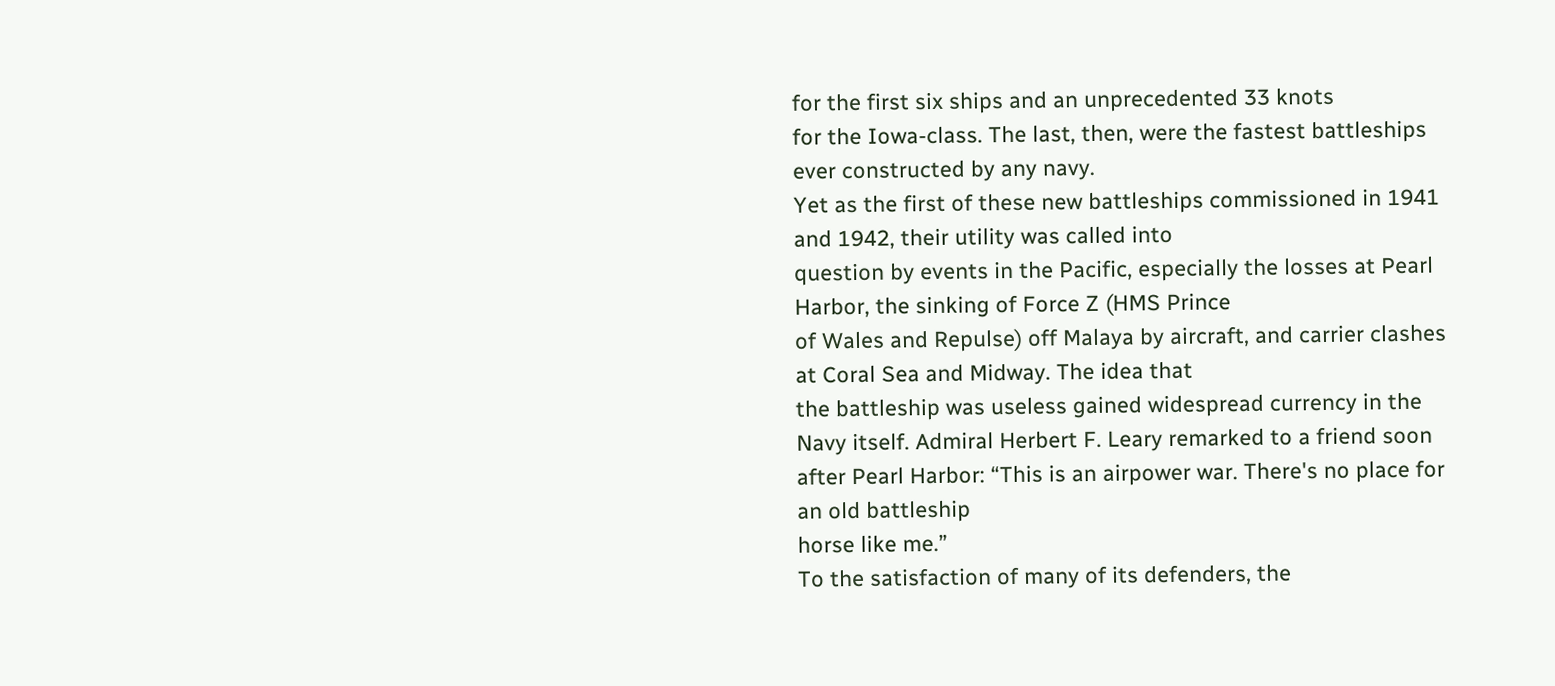for the first six ships and an unprecedented 33 knots
for the Iowa-class. The last, then, were the fastest battleships ever constructed by any navy.
Yet as the first of these new battleships commissioned in 1941 and 1942, their utility was called into
question by events in the Pacific, especially the losses at Pearl Harbor, the sinking of Force Z (HMS Prince
of Wales and Repulse) off Malaya by aircraft, and carrier clashes at Coral Sea and Midway. The idea that
the battleship was useless gained widespread currency in the Navy itself. Admiral Herbert F. Leary remarked to a friend soon after Pearl Harbor: “This is an airpower war. There's no place for an old battleship
horse like me.”
To the satisfaction of many of its defenders, the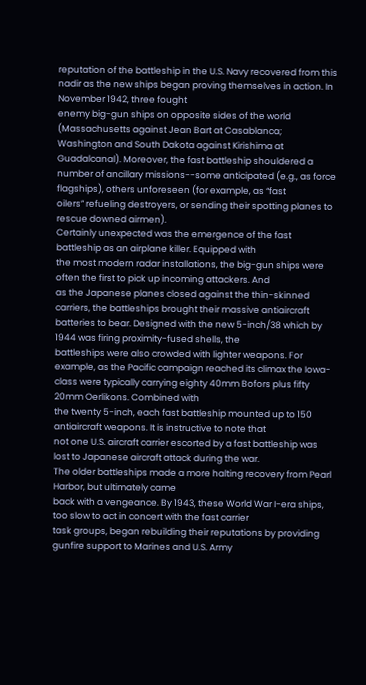reputation of the battleship in the U.S. Navy recovered from this nadir as the new ships began proving themselves in action. In November 1942, three fought
enemy big-gun ships on opposite sides of the world (Massachusetts against Jean Bart at Casablanca; Washington and South Dakota against Kirishima at Guadalcanal). Moreover, the fast battleship shouldered a number of ancillary missions--some anticipated (e.g., as force flagships), others unforeseen (for example, as “fast
oilers” refueling destroyers, or sending their spotting planes to rescue downed airmen).
Certainly unexpected was the emergence of the fast battleship as an airplane killer. Equipped with
the most modern radar installations, the big-gun ships were often the first to pick up incoming attackers. And
as the Japanese planes closed against the thin-skinned carriers, the battleships brought their massive antiaircraft batteries to bear. Designed with the new 5-inch/38 which by 1944 was firing proximity-fused shells, the
battleships were also crowded with lighter weapons. For example, as the Pacific campaign reached its climax the Iowa-class were typically carrying eighty 40mm Bofors plus fifty 20mm Oerlikons. Combined with
the twenty 5-inch, each fast battleship mounted up to 150 antiaircraft weapons. It is instructive to note that
not one U.S. aircraft carrier escorted by a fast battleship was lost to Japanese aircraft attack during the war.
The older battleships made a more halting recovery from Pearl Harbor, but ultimately came
back with a vengeance. By 1943, these World War I-era ships, too slow to act in concert with the fast carrier
task groups, began rebuilding their reputations by providing gunfire support to Marines and U.S. Army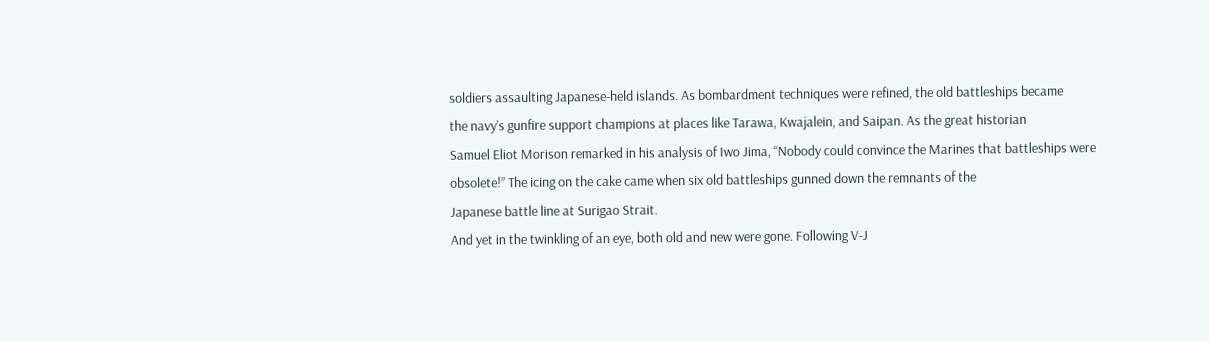soldiers assaulting Japanese-held islands. As bombardment techniques were refined, the old battleships became
the navy’s gunfire support champions at places like Tarawa, Kwajalein, and Saipan. As the great historian
Samuel Eliot Morison remarked in his analysis of Iwo Jima, “Nobody could convince the Marines that battleships were obsolete!” The icing on the cake came when six old battleships gunned down the remnants of the
Japanese battle line at Surigao Strait.
And yet in the twinkling of an eye, both old and new were gone. Following V-J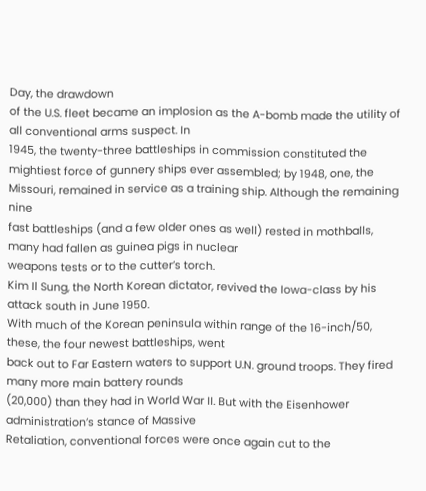Day, the drawdown
of the U.S. fleet became an implosion as the A-bomb made the utility of all conventional arms suspect. In
1945, the twenty-three battleships in commission constituted the mightiest force of gunnery ships ever assembled; by 1948, one, the Missouri, remained in service as a training ship. Although the remaining nine
fast battleships (and a few older ones as well) rested in mothballs, many had fallen as guinea pigs in nuclear
weapons tests or to the cutter’s torch.
Kim Il Sung, the North Korean dictator, revived the Iowa-class by his attack south in June 1950.
With much of the Korean peninsula within range of the 16-inch/50, these, the four newest battleships, went
back out to Far Eastern waters to support U.N. ground troops. They fired many more main battery rounds
(20,000) than they had in World War II. But with the Eisenhower administration’s stance of Massive
Retaliation, conventional forces were once again cut to the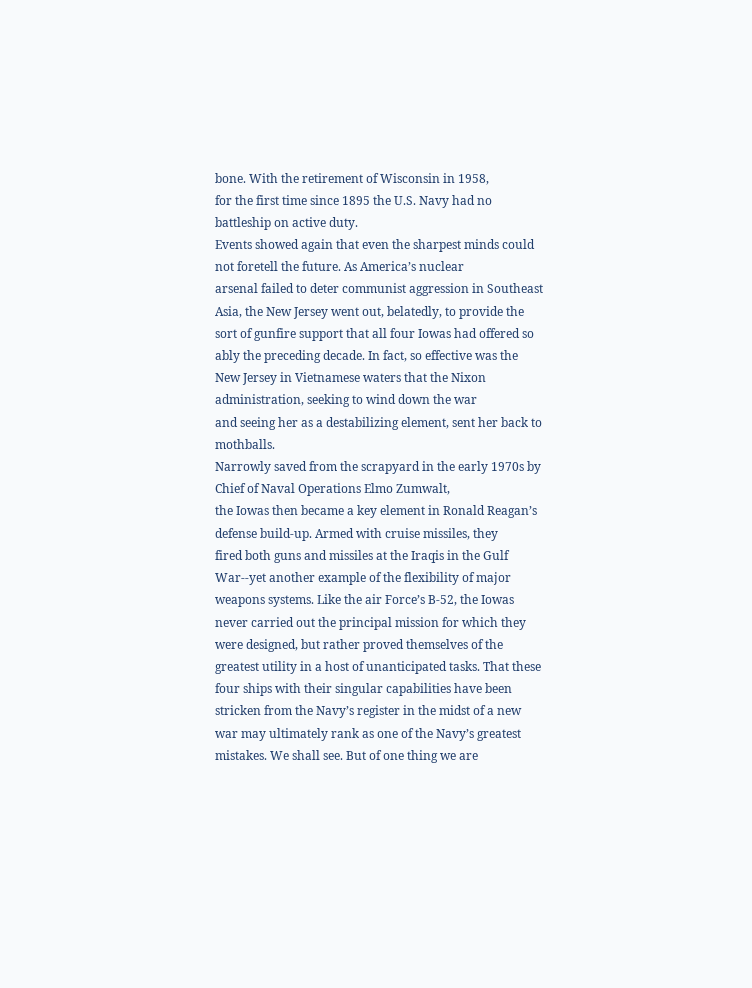bone. With the retirement of Wisconsin in 1958,
for the first time since 1895 the U.S. Navy had no battleship on active duty.
Events showed again that even the sharpest minds could not foretell the future. As America’s nuclear
arsenal failed to deter communist aggression in Southeast Asia, the New Jersey went out, belatedly, to provide the sort of gunfire support that all four Iowas had offered so ably the preceding decade. In fact, so effective was the New Jersey in Vietnamese waters that the Nixon administration, seeking to wind down the war
and seeing her as a destabilizing element, sent her back to mothballs.
Narrowly saved from the scrapyard in the early 1970s by Chief of Naval Operations Elmo Zumwalt,
the Iowas then became a key element in Ronald Reagan’s defense build-up. Armed with cruise missiles, they
fired both guns and missiles at the Iraqis in the Gulf War--yet another example of the flexibility of major
weapons systems. Like the air Force’s B-52, the Iowas never carried out the principal mission for which they
were designed, but rather proved themselves of the greatest utility in a host of unanticipated tasks. That these
four ships with their singular capabilities have been stricken from the Navy’s register in the midst of a new
war may ultimately rank as one of the Navy’s greatest mistakes. We shall see. But of one thing we are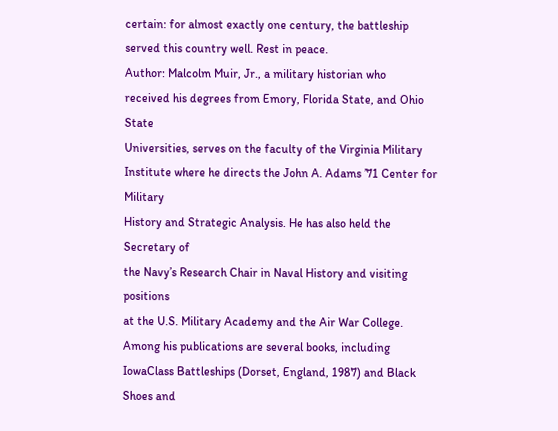certain: for almost exactly one century, the battleship served this country well. Rest in peace.
Author: Malcolm Muir, Jr., a military historian who
received his degrees from Emory, Florida State, and Ohio State
Universities, serves on the faculty of the Virginia Military Institute where he directs the John A. Adams ’71 Center for Military
History and Strategic Analysis. He has also held the Secretary of
the Navy’s Research Chair in Naval History and visiting positions
at the U.S. Military Academy and the Air War College.
Among his publications are several books, including IowaClass Battleships (Dorset, England, 1987) and Black Shoes and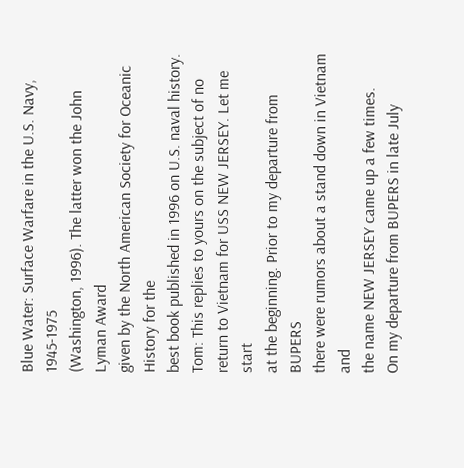Blue Water: Surface Warfare in the U.S. Navy, 1945-1975
(Washington, 1996). The latter won the John Lyman Award
given by the North American Society for Oceanic History for the
best book published in 1996 on U.S. naval history.
Tom: This replies to yours on the subject of no
return to Vietnam for USS NEW JERSEY. Let me start
at the beginning. Prior to my departure from BUPERS
there were rumors about a stand down in Vietnam and
the name NEW JERSEY came up a few times.
On my departure from BUPERS in late July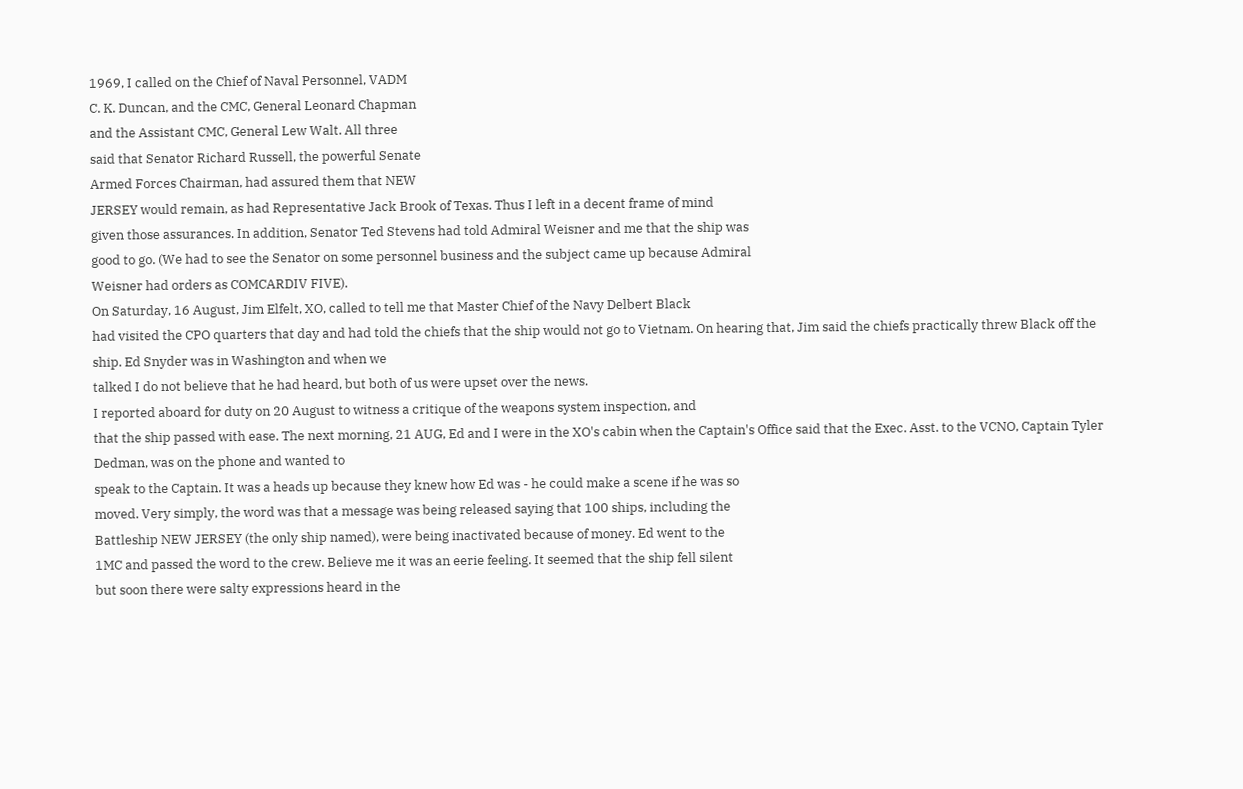1969, I called on the Chief of Naval Personnel, VADM
C. K. Duncan, and the CMC, General Leonard Chapman
and the Assistant CMC, General Lew Walt. All three
said that Senator Richard Russell, the powerful Senate
Armed Forces Chairman, had assured them that NEW
JERSEY would remain, as had Representative Jack Brook of Texas. Thus I left in a decent frame of mind
given those assurances. In addition, Senator Ted Stevens had told Admiral Weisner and me that the ship was
good to go. (We had to see the Senator on some personnel business and the subject came up because Admiral
Weisner had orders as COMCARDIV FIVE).
On Saturday, 16 August, Jim Elfelt, XO, called to tell me that Master Chief of the Navy Delbert Black
had visited the CPO quarters that day and had told the chiefs that the ship would not go to Vietnam. On hearing that, Jim said the chiefs practically threw Black off the ship. Ed Snyder was in Washington and when we
talked I do not believe that he had heard, but both of us were upset over the news.
I reported aboard for duty on 20 August to witness a critique of the weapons system inspection, and
that the ship passed with ease. The next morning, 21 AUG, Ed and I were in the XO's cabin when the Captain's Office said that the Exec. Asst. to the VCNO, Captain Tyler Dedman, was on the phone and wanted to
speak to the Captain. It was a heads up because they knew how Ed was - he could make a scene if he was so
moved. Very simply, the word was that a message was being released saying that 100 ships, including the
Battleship NEW JERSEY (the only ship named), were being inactivated because of money. Ed went to the
1MC and passed the word to the crew. Believe me it was an eerie feeling. It seemed that the ship fell silent
but soon there were salty expressions heard in the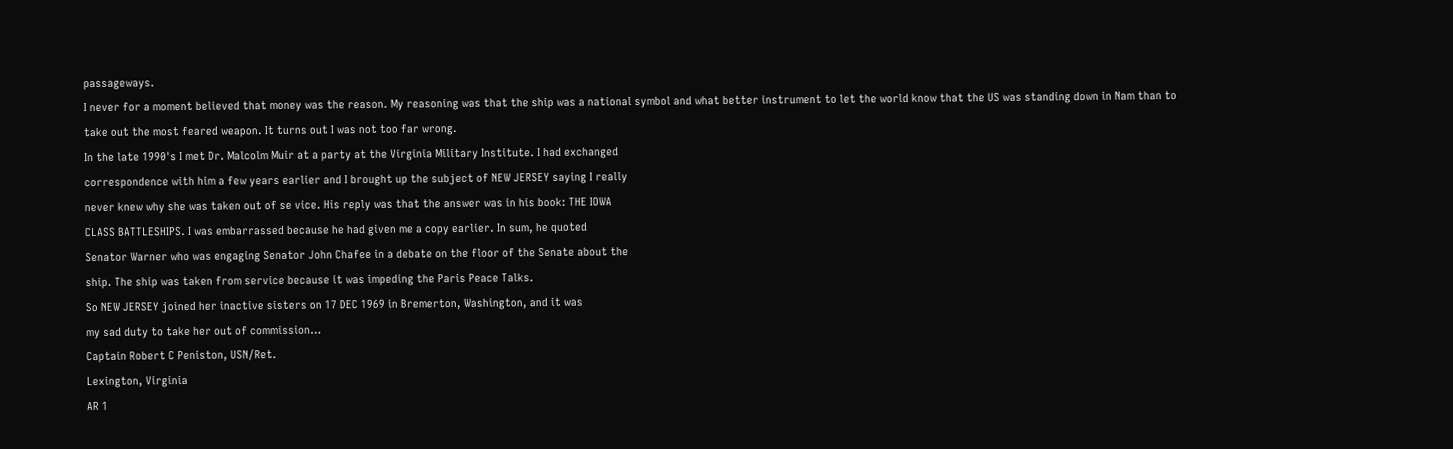passageways.
I never for a moment believed that money was the reason. My reasoning was that the ship was a national symbol and what better instrument to let the world know that the US was standing down in Nam than to
take out the most feared weapon. It turns out I was not too far wrong.
In the late 1990's I met Dr. Malcolm Muir at a party at the Virginia Military Institute. I had exchanged
correspondence with him a few years earlier and I brought up the subject of NEW JERSEY saying I really
never knew why she was taken out of se vice. His reply was that the answer was in his book: THE IOWA
CLASS BATTLESHIPS. I was embarrassed because he had given me a copy earlier. In sum, he quoted
Senator Warner who was engaging Senator John Chafee in a debate on the floor of the Senate about the
ship. The ship was taken from service because it was impeding the Paris Peace Talks.
So NEW JERSEY joined her inactive sisters on 17 DEC 1969 in Bremerton, Washington, and it was
my sad duty to take her out of commission…
Captain Robert C Peniston, USN/Ret.
Lexington, Virginia
AR 1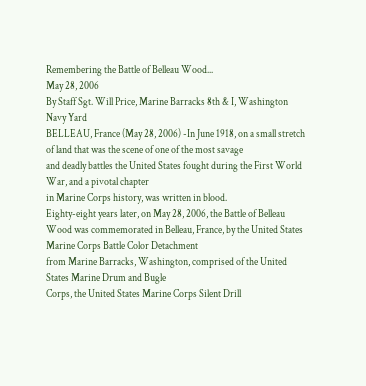Remembering the Battle of Belleau Wood...
May 28, 2006
By Staff Sgt. Will Price, Marine Barracks 8th & I, Washington Navy Yard
BELLEAU, France (May 28, 2006) -In June 1918, on a small stretch of land that was the scene of one of the most savage
and deadly battles the United States fought during the First World War, and a pivotal chapter
in Marine Corps history, was written in blood.
Eighty-eight years later, on May 28, 2006, the Battle of Belleau Wood was commemorated in Belleau, France, by the United States Marine Corps Battle Color Detachment
from Marine Barracks, Washington, comprised of the United States Marine Drum and Bugle
Corps, the United States Marine Corps Silent Drill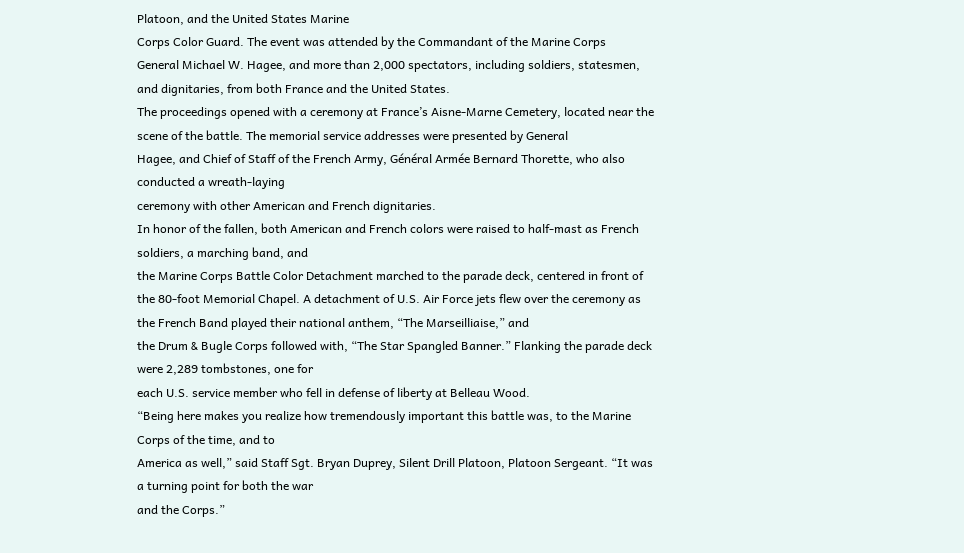Platoon, and the United States Marine
Corps Color Guard. The event was attended by the Commandant of the Marine Corps
General Michael W. Hagee, and more than 2,000 spectators, including soldiers, statesmen,
and dignitaries, from both France and the United States.
The proceedings opened with a ceremony at France’s Aisne-Marne Cemetery, located near the scene of the battle. The memorial service addresses were presented by General
Hagee, and Chief of Staff of the French Army, Général Armée Bernard Thorette, who also conducted a wreath-laying
ceremony with other American and French dignitaries.
In honor of the fallen, both American and French colors were raised to half-mast as French soldiers, a marching band, and
the Marine Corps Battle Color Detachment marched to the parade deck, centered in front of the 80-foot Memorial Chapel. A detachment of U.S. Air Force jets flew over the ceremony as the French Band played their national anthem, “The Marseilliaise,” and
the Drum & Bugle Corps followed with, “The Star Spangled Banner.” Flanking the parade deck were 2,289 tombstones, one for
each U.S. service member who fell in defense of liberty at Belleau Wood.
“Being here makes you realize how tremendously important this battle was, to the Marine Corps of the time, and to
America as well,” said Staff Sgt. Bryan Duprey, Silent Drill Platoon, Platoon Sergeant. “It was a turning point for both the war
and the Corps.”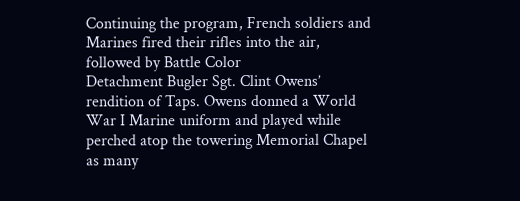Continuing the program, French soldiers and Marines fired their rifles into the air, followed by Battle Color
Detachment Bugler Sgt. Clint Owens’ rendition of Taps. Owens donned a World War I Marine uniform and played while
perched atop the towering Memorial Chapel as many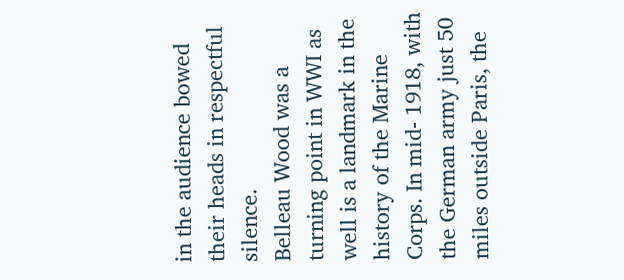in the audience bowed their heads in respectful silence.
Belleau Wood was a turning point in WWI as well is a landmark in the history of the Marine Corps. In mid- 1918, with
the German army just 50 miles outside Paris, the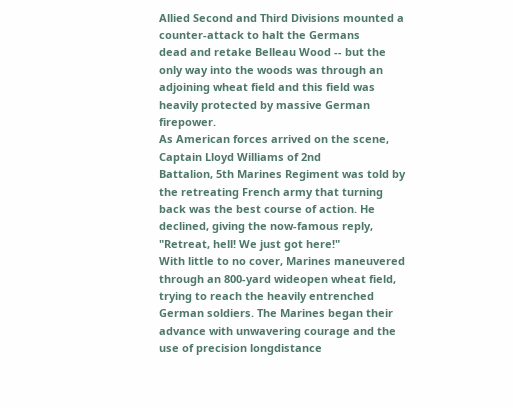Allied Second and Third Divisions mounted a counter-attack to halt the Germans
dead and retake Belleau Wood -- but the only way into the woods was through an
adjoining wheat field and this field was heavily protected by massive German firepower.
As American forces arrived on the scene, Captain Lloyd Williams of 2nd
Battalion, 5th Marines Regiment was told by the retreating French army that turning back was the best course of action. He declined, giving the now-famous reply,
"Retreat, hell! We just got here!"
With little to no cover, Marines maneuvered through an 800-yard wideopen wheat field, trying to reach the heavily entrenched German soldiers. The Marines began their advance with unwavering courage and the use of precision longdistance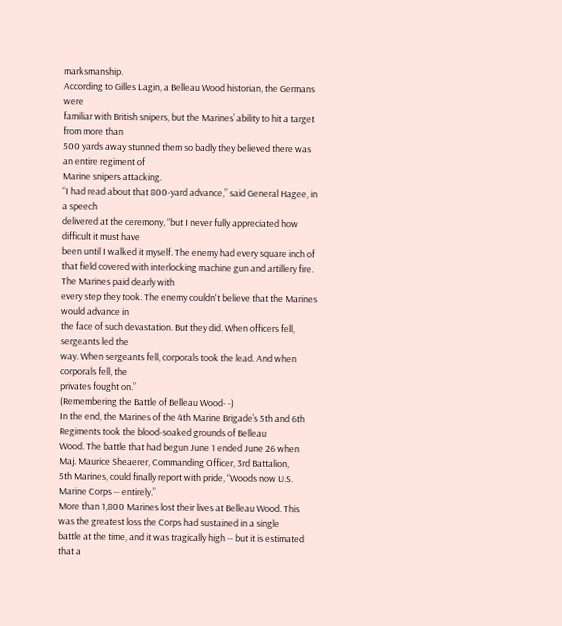marksmanship.
According to Gilles Lagin, a Belleau Wood historian, the Germans were
familiar with British snipers, but the Marines’ ability to hit a target from more than
500 yards away stunned them so badly they believed there was an entire regiment of
Marine snipers attacking.
“I had read about that 800-yard advance,” said General Hagee, in a speech
delivered at the ceremony, “but I never fully appreciated how difficult it must have
been until I walked it myself. The enemy had every square inch of that field covered with interlocking machine gun and artillery fire. The Marines paid dearly with
every step they took. The enemy couldn't believe that the Marines would advance in
the face of such devastation. But they did. When officers fell, sergeants led the
way. When sergeants fell, corporals took the lead. And when corporals fell, the
privates fought on.”
(Remembering the Battle of Belleau Wood- -)
In the end, the Marines of the 4th Marine Brigade’s 5th and 6th Regiments took the blood-soaked grounds of Belleau
Wood. The battle that had begun June 1 ended June 26 when Maj. Maurice Sheaerer, Commanding Officer, 3rd Battalion,
5th Marines, could finally report with pride, “Woods now U.S. Marine Corps -- entirely.”
More than 1,800 Marines lost their lives at Belleau Wood. This was the greatest loss the Corps had sustained in a single
battle at the time, and it was tragically high -- but it is estimated that a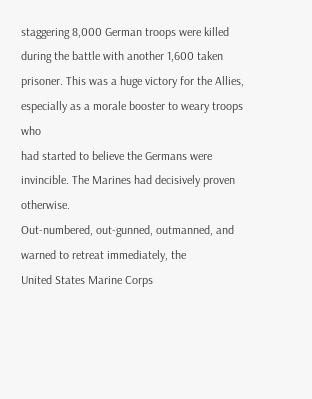staggering 8,000 German troops were killed during the battle with another 1,600 taken prisoner. This was a huge victory for the Allies, especially as a morale booster to weary troops who
had started to believe the Germans were invincible. The Marines had decisively proven otherwise.
Out-numbered, out-gunned, outmanned, and warned to retreat immediately, the
United States Marine Corps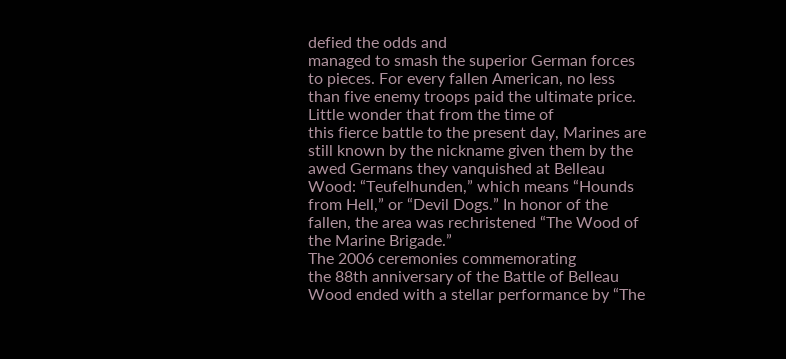defied the odds and
managed to smash the superior German forces
to pieces. For every fallen American, no less
than five enemy troops paid the ultimate price.
Little wonder that from the time of
this fierce battle to the present day, Marines are
still known by the nickname given them by the
awed Germans they vanquished at Belleau
Wood: “Teufelhunden,” which means “Hounds
from Hell,” or “Devil Dogs.” In honor of the
fallen, the area was rechristened “The Wood of
the Marine Brigade.”
The 2006 ceremonies commemorating
the 88th anniversary of the Battle of Belleau
Wood ended with a stellar performance by “The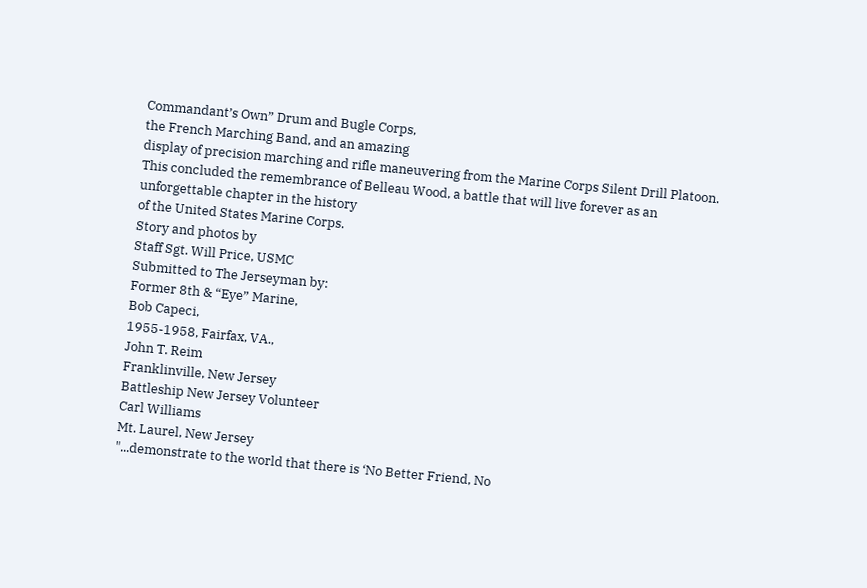Commandant’s Own” Drum and Bugle Corps,
the French Marching Band, and an amazing
display of precision marching and rifle maneuvering from the Marine Corps Silent Drill Platoon.
This concluded the remembrance of Belleau Wood, a battle that will live forever as an unforgettable chapter in the history
of the United States Marine Corps.
Story and photos by
Staff Sgt. Will Price, USMC
Submitted to The Jerseyman by:
Former 8th & “Eye” Marine,
Bob Capeci,
1955-1958, Fairfax, VA.,
John T. Reim
Franklinville, New Jersey
Battleship New Jersey Volunteer
Carl Williams
Mt. Laurel, New Jersey
"...demonstrate to the world that there is ‘No Better Friend, No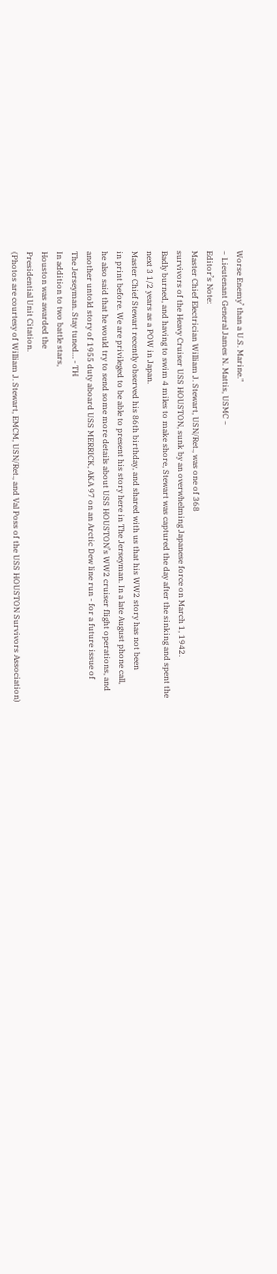Worse Enemy’ than a U.S. Marine."
~ Lieutenant General James N. Mattis, USMC ~
Editor’s Note:
Master Chief Electrician William J. Stewart, USN/Ret., was one of 368
survivors of the Heavy Cruiser USS HOUSTON, sunk by an overwhelming Japanese force on March 1, 1942.
Badly burned, and having to swim 4 miles to make shore, Stewart was captured the day after the sinking and spent the
next 3 1/2 years as a POW in Japan.
Master Chief Stewart recently observed his 86th birthday, and shared with us that his WW2 story has not been
in print before. We are privileged to be able to present his story here in The Jerseyman. In a late August phone call,
he also said that he would try to send some more details about USS HOUSTON’s WW2 cruiser flight operations, and
another untold story of 1955 duty aboard USS MERRICK, AKA 97 on an Arctic Dew line run - for a future issue of
The Jerseyman. Stay tuned… - TH
In addition to two battle stars,
Houston was awarded the
Presidential Unit Citation.
(Photos are courtesy of William J. Stewart, EMCM, USN/Ret., and Val Poss of the USS HOUSTON Survivors Association)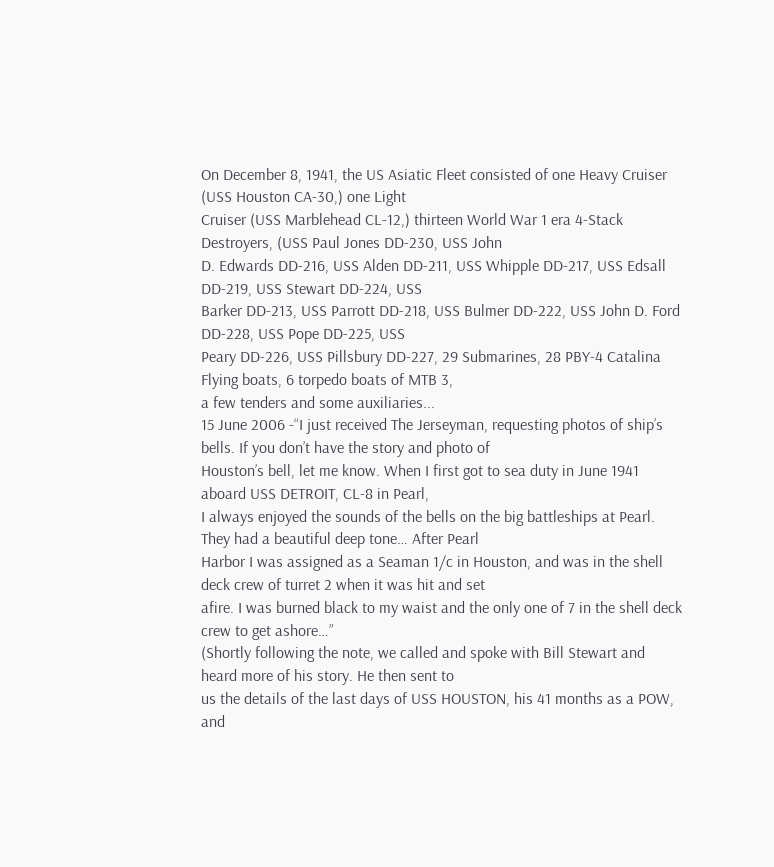On December 8, 1941, the US Asiatic Fleet consisted of one Heavy Cruiser (USS Houston CA-30,) one Light
Cruiser (USS Marblehead CL-12,) thirteen World War 1 era 4-Stack Destroyers, (USS Paul Jones DD-230, USS John
D. Edwards DD-216, USS Alden DD-211, USS Whipple DD-217, USS Edsall DD-219, USS Stewart DD-224, USS
Barker DD-213, USS Parrott DD-218, USS Bulmer DD-222, USS John D. Ford DD-228, USS Pope DD-225, USS
Peary DD-226, USS Pillsbury DD-227, 29 Submarines, 28 PBY-4 Catalina Flying boats, 6 torpedo boats of MTB 3,
a few tenders and some auxiliaries...
15 June 2006 -“I just received The Jerseyman, requesting photos of ship’s bells. If you don’t have the story and photo of
Houston’s bell, let me know. When I first got to sea duty in June 1941 aboard USS DETROIT, CL-8 in Pearl,
I always enjoyed the sounds of the bells on the big battleships at Pearl. They had a beautiful deep tone… After Pearl
Harbor I was assigned as a Seaman 1/c in Houston, and was in the shell deck crew of turret 2 when it was hit and set
afire. I was burned black to my waist and the only one of 7 in the shell deck crew to get ashore…”
(Shortly following the note, we called and spoke with Bill Stewart and heard more of his story. He then sent to
us the details of the last days of USS HOUSTON, his 41 months as a POW, and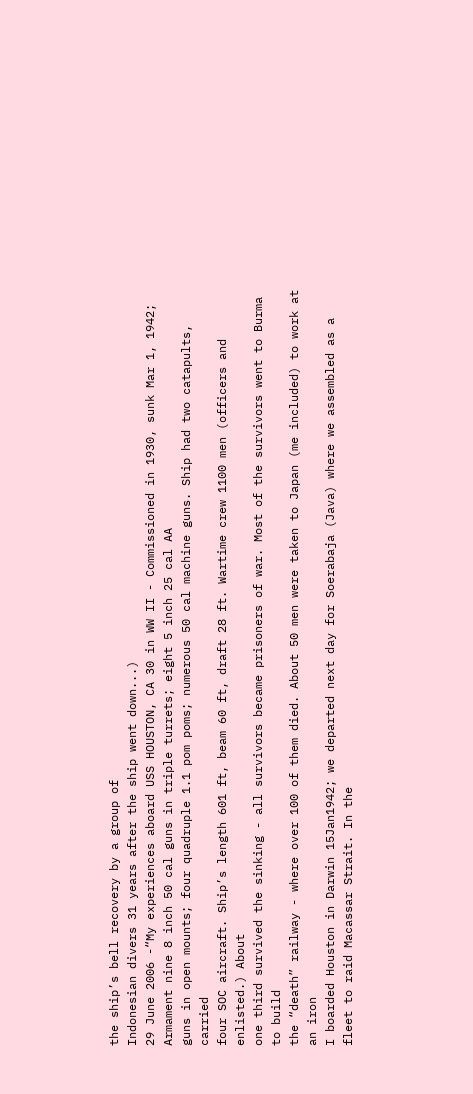the ship’s bell recovery by a group of
Indonesian divers 31 years after the ship went down...)
29 June 2006 -“My experiences aboard USS HOUSTON, CA 30 in WW II - Commissioned in 1930, sunk Mar 1, 1942; Armament nine 8 inch 50 cal guns in triple turrets; eight 5 inch 25 cal AA
guns in open mounts; four quadruple 1.1 pom poms; numerous 50 cal machine guns. Ship had two catapults, carried
four SOC aircraft. Ship’s length 601 ft, beam 60 ft, draft 28 ft. Wartime crew 1100 men (officers and enlisted.) About
one third survived the sinking - all survivors became prisoners of war. Most of the survivors went to Burma to build
the “death” railway - where over 100 of them died. About 50 men were taken to Japan (me included) to work at an iron
I boarded Houston in Darwin 15Jan1942; we departed next day for Soerabaja (Java) where we assembled as a
fleet to raid Macassar Strait. In the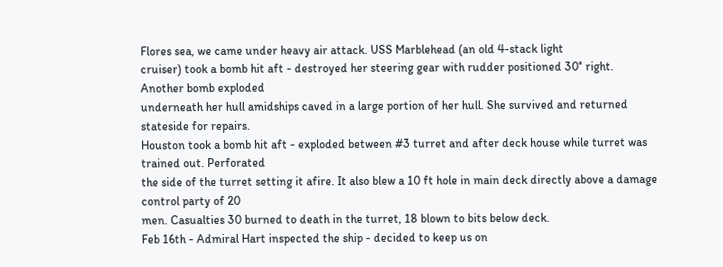Flores sea, we came under heavy air attack. USS Marblehead (an old 4-stack light
cruiser) took a bomb hit aft - destroyed her steering gear with rudder positioned 30° right. Another bomb exploded
underneath her hull amidships caved in a large portion of her hull. She survived and returned stateside for repairs.
Houston took a bomb hit aft - exploded between #3 turret and after deck house while turret was trained out. Perforated
the side of the turret setting it afire. It also blew a 10 ft hole in main deck directly above a damage control party of 20
men. Casualties 30 burned to death in the turret, 18 blown to bits below deck.
Feb 16th - Admiral Hart inspected the ship - decided to keep us on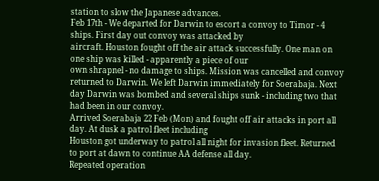station to slow the Japanese advances.
Feb 17th - We departed for Darwin to escort a convoy to Timor - 4 ships. First day out convoy was attacked by
aircraft. Houston fought off the air attack successfully. One man on one ship was killed - apparently a piece of our
own shrapnel - no damage to ships. Mission was cancelled and convoy returned to Darwin. We left Darwin immediately for Soerabaja. Next day Darwin was bombed and several ships sunk - including two that had been in our convoy.
Arrived Soerabaja 22 Feb (Mon) and fought off air attacks in port all day. At dusk a patrol fleet including
Houston got underway to patrol all night for invasion fleet. Returned to port at dawn to continue AA defense all day.
Repeated operation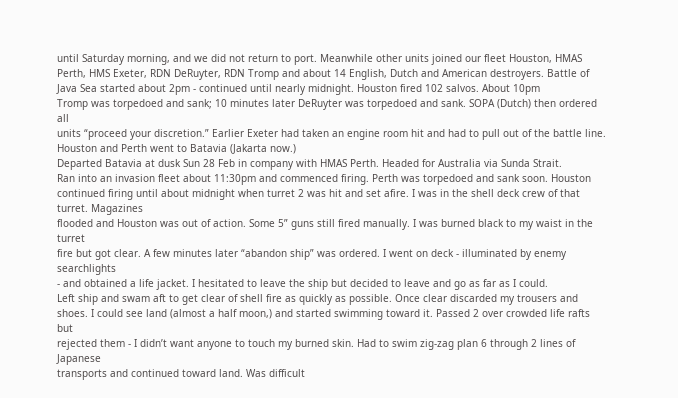until Saturday morning, and we did not return to port. Meanwhile other units joined our fleet Houston, HMAS Perth, HMS Exeter, RDN DeRuyter, RDN Tromp and about 14 English, Dutch and American destroyers. Battle of Java Sea started about 2pm - continued until nearly midnight. Houston fired 102 salvos. About 10pm
Tromp was torpedoed and sank; 10 minutes later DeRuyter was torpedoed and sank. SOPA (Dutch) then ordered all
units “proceed your discretion.” Earlier Exeter had taken an engine room hit and had to pull out of the battle line.
Houston and Perth went to Batavia (Jakarta now.)
Departed Batavia at dusk Sun 28 Feb in company with HMAS Perth. Headed for Australia via Sunda Strait.
Ran into an invasion fleet about 11:30pm and commenced firing. Perth was torpedoed and sank soon. Houston continued firing until about midnight when turret 2 was hit and set afire. I was in the shell deck crew of that turret. Magazines
flooded and Houston was out of action. Some 5” guns still fired manually. I was burned black to my waist in the turret
fire but got clear. A few minutes later “abandon ship” was ordered. I went on deck - illuminated by enemy searchlights
- and obtained a life jacket. I hesitated to leave the ship but decided to leave and go as far as I could.
Left ship and swam aft to get clear of shell fire as quickly as possible. Once clear discarded my trousers and
shoes. I could see land (almost a half moon,) and started swimming toward it. Passed 2 over crowded life rafts but
rejected them - I didn’t want anyone to touch my burned skin. Had to swim zig-zag plan 6 through 2 lines of Japanese
transports and continued toward land. Was difficult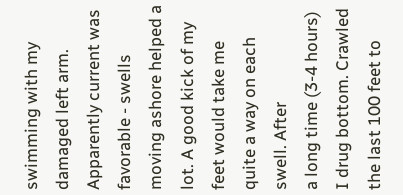swimming with my damaged left arm. Apparently current was
favorable - swells moving ashore helped a lot. A good kick of my feet would take me quite a way on each swell. After
a long time (3-4 hours) I drug bottom. Crawled the last 100 feet to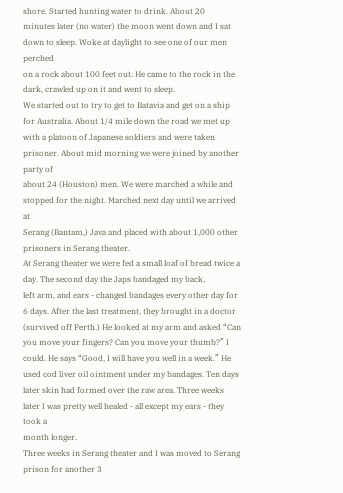shore. Started hunting water to drink. About 20
minutes later (no water) the moon went down and I sat down to sleep. Woke at daylight to see one of our men perched
on a rock about 100 feet out. He came to the rock in the dark, crawled up on it and went to sleep.
We started out to try to get to Batavia and get on a ship for Australia. About 1/4 mile down the road we met up
with a platoon of Japanese soldiers and were taken prisoner. About mid morning we were joined by another party of
about 24 (Houston) men. We were marched a while and stopped for the night. Marched next day until we arrived at
Serang (Bantam,) Java and placed with about 1,000 other prisoners in Serang theater.
At Serang theater we were fed a small loaf of bread twice a day. The second day the Japs bandaged my back,
left arm, and ears - changed bandages every other day for 6 days. After the last treatment, they brought in a doctor
(survived off Perth.) He looked at my arm and asked “Can you move your fingers? Can you move your thumb?” I
could. He says “Good, I will have you well in a week.” He used cod liver oil ointment under my bandages. Ten days
later skin had formed over the raw area. Three weeks later I was pretty well healed - all except my ears - they took a
month longer.
Three weeks in Serang theater and I was moved to Serang prison for another 3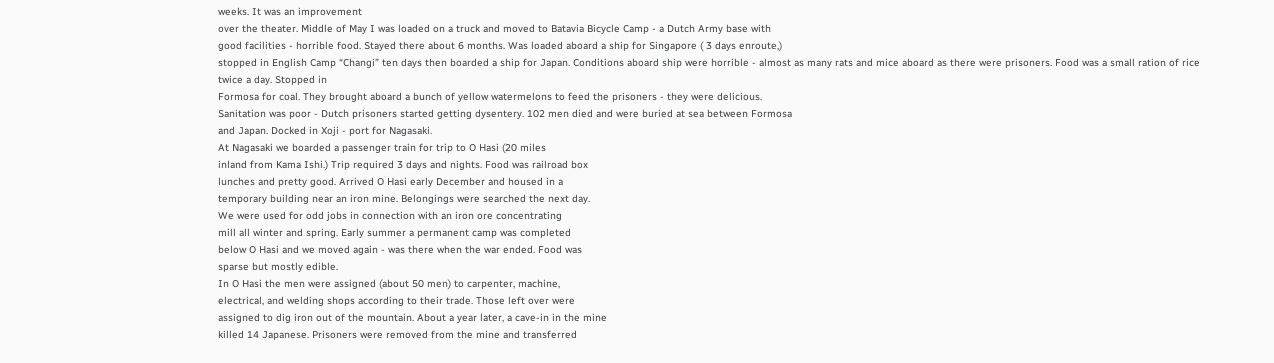weeks. It was an improvement
over the theater. Middle of May I was loaded on a truck and moved to Batavia Bicycle Camp - a Dutch Army base with
good facilities - horrible food. Stayed there about 6 months. Was loaded aboard a ship for Singapore ( 3 days enroute,)
stopped in English Camp “Changi” ten days then boarded a ship for Japan. Conditions aboard ship were horrible - almost as many rats and mice aboard as there were prisoners. Food was a small ration of rice twice a day. Stopped in
Formosa for coal. They brought aboard a bunch of yellow watermelons to feed the prisoners - they were delicious.
Sanitation was poor - Dutch prisoners started getting dysentery. 102 men died and were buried at sea between Formosa
and Japan. Docked in Xoji - port for Nagasaki.
At Nagasaki we boarded a passenger train for trip to O Hasi (20 miles
inland from Kama Ishi.) Trip required 3 days and nights. Food was railroad box
lunches and pretty good. Arrived O Hasi early December and housed in a
temporary building near an iron mine. Belongings were searched the next day.
We were used for odd jobs in connection with an iron ore concentrating
mill all winter and spring. Early summer a permanent camp was completed
below O Hasi and we moved again - was there when the war ended. Food was
sparse but mostly edible.
In O Hasi the men were assigned (about 50 men) to carpenter, machine,
electrical, and welding shops according to their trade. Those left over were
assigned to dig iron out of the mountain. About a year later, a cave-in in the mine
killed 14 Japanese. Prisoners were removed from the mine and transferred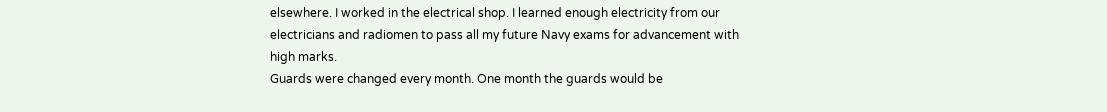elsewhere. I worked in the electrical shop. I learned enough electricity from our
electricians and radiomen to pass all my future Navy exams for advancement with
high marks.
Guards were changed every month. One month the guards would be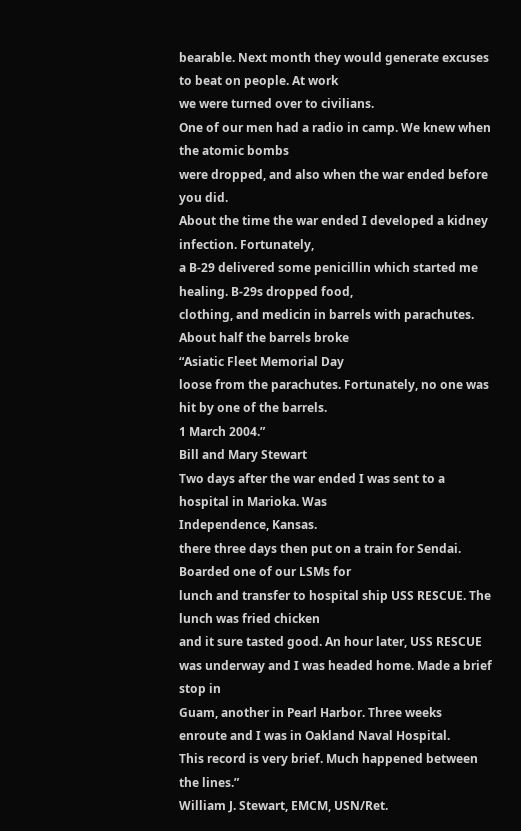bearable. Next month they would generate excuses to beat on people. At work
we were turned over to civilians.
One of our men had a radio in camp. We knew when the atomic bombs
were dropped, and also when the war ended before you did.
About the time the war ended I developed a kidney infection. Fortunately,
a B-29 delivered some penicillin which started me healing. B-29s dropped food,
clothing, and medicin in barrels with parachutes. About half the barrels broke
“Asiatic Fleet Memorial Day
loose from the parachutes. Fortunately, no one was hit by one of the barrels.
1 March 2004.”
Bill and Mary Stewart
Two days after the war ended I was sent to a hospital in Marioka. Was
Independence, Kansas.
there three days then put on a train for Sendai. Boarded one of our LSMs for
lunch and transfer to hospital ship USS RESCUE. The lunch was fried chicken
and it sure tasted good. An hour later, USS RESCUE was underway and I was headed home. Made a brief stop in
Guam, another in Pearl Harbor. Three weeks enroute and I was in Oakland Naval Hospital.
This record is very brief. Much happened between the lines.”
William J. Stewart, EMCM, USN/Ret.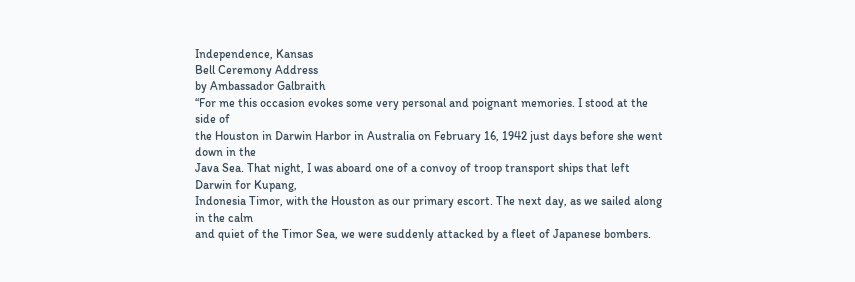Independence, Kansas
Bell Ceremony Address
by Ambassador Galbraith
“For me this occasion evokes some very personal and poignant memories. I stood at the side of
the Houston in Darwin Harbor in Australia on February 16, 1942 just days before she went down in the
Java Sea. That night, I was aboard one of a convoy of troop transport ships that left Darwin for Kupang,
Indonesia Timor, with the Houston as our primary escort. The next day, as we sailed along in the calm
and quiet of the Timor Sea, we were suddenly attacked by a fleet of Japanese bombers.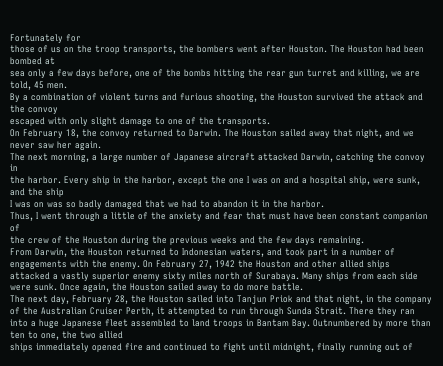Fortunately for
those of us on the troop transports, the bombers went after Houston. The Houston had been bombed at
sea only a few days before, one of the bombs hitting the rear gun turret and killing, we are told, 45 men.
By a combination of violent turns and furious shooting, the Houston survived the attack and the convoy
escaped with only slight damage to one of the transports.
On February 18, the convoy returned to Darwin. The Houston sailed away that night, and we
never saw her again.
The next morning, a large number of Japanese aircraft attacked Darwin, catching the convoy in
the harbor. Every ship in the harbor, except the one I was on and a hospital ship, were sunk, and the ship
I was on was so badly damaged that we had to abandon it in the harbor.
Thus, I went through a little of the anxiety and fear that must have been constant companion of
the crew of the Houston during the previous weeks and the few days remaining.
From Darwin, the Houston returned to Indonesian waters, and took part in a number of engagements with the enemy. On February 27, 1942 the Houston and other allied ships attacked a vastly superior enemy sixty miles north of Surabaya. Many ships from each side were sunk. Once again, the Houston sailed away to do more battle.
The next day, February 28, the Houston sailed into Tanjun Priok and that night, in the company
of the Australian Cruiser Perth, it attempted to run through Sunda Strait. There they ran into a huge Japanese fleet assembled to land troops in Bantam Bay. Outnumbered by more than ten to one, the two allied
ships immediately opened fire and continued to fight until midnight, finally running out of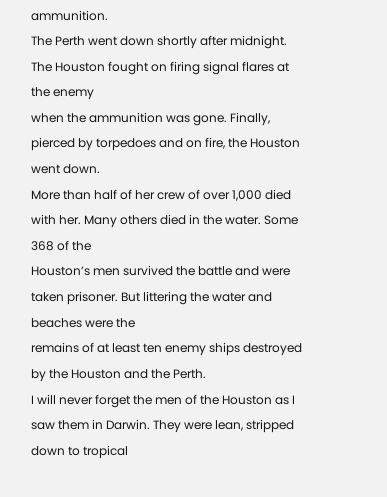ammunition.
The Perth went down shortly after midnight. The Houston fought on firing signal flares at the enemy
when the ammunition was gone. Finally, pierced by torpedoes and on fire, the Houston went down.
More than half of her crew of over 1,000 died with her. Many others died in the water. Some 368 of the
Houston’s men survived the battle and were taken prisoner. But littering the water and beaches were the
remains of at least ten enemy ships destroyed by the Houston and the Perth.
I will never forget the men of the Houston as I saw them in Darwin. They were lean, stripped
down to tropical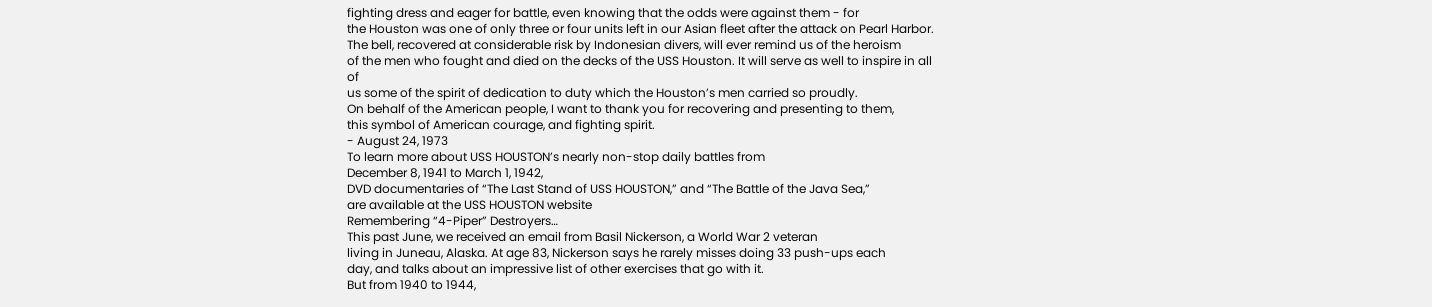fighting dress and eager for battle, even knowing that the odds were against them - for
the Houston was one of only three or four units left in our Asian fleet after the attack on Pearl Harbor.
The bell, recovered at considerable risk by Indonesian divers, will ever remind us of the heroism
of the men who fought and died on the decks of the USS Houston. It will serve as well to inspire in all of
us some of the spirit of dedication to duty which the Houston’s men carried so proudly.
On behalf of the American people, I want to thank you for recovering and presenting to them,
this symbol of American courage, and fighting spirit.
- August 24, 1973
To learn more about USS HOUSTON’s nearly non-stop daily battles from
December 8, 1941 to March 1, 1942,
DVD documentaries of “The Last Stand of USS HOUSTON,” and “The Battle of the Java Sea,”
are available at the USS HOUSTON website
Remembering “4-Piper” Destroyers…
This past June, we received an email from Basil Nickerson, a World War 2 veteran
living in Juneau, Alaska. At age 83, Nickerson says he rarely misses doing 33 push-ups each
day, and talks about an impressive list of other exercises that go with it.
But from 1940 to 1944,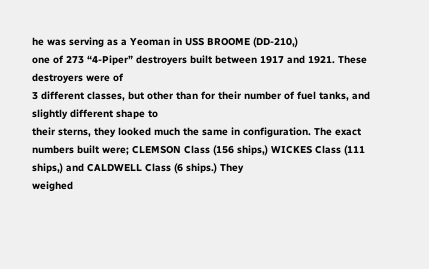he was serving as a Yeoman in USS BROOME (DD-210,)
one of 273 “4-Piper” destroyers built between 1917 and 1921. These destroyers were of
3 different classes, but other than for their number of fuel tanks, and slightly different shape to
their sterns, they looked much the same in configuration. The exact numbers built were; CLEMSON Class (156 ships,) WICKES Class (111 ships,) and CALDWELL Class (6 ships.) They
weighed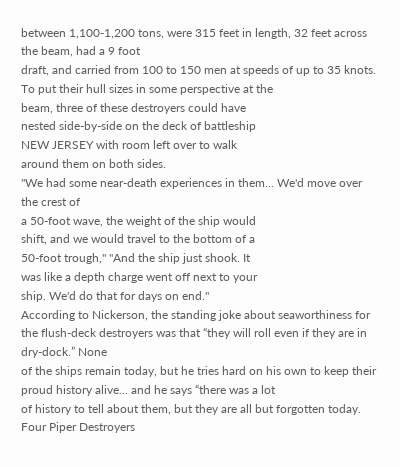between 1,100-1,200 tons, were 315 feet in length, 32 feet across the beam, had a 9 foot
draft, and carried from 100 to 150 men at speeds of up to 35 knots. To put their hull sizes in some perspective at the
beam, three of these destroyers could have
nested side-by-side on the deck of battleship
NEW JERSEY with room left over to walk
around them on both sides.
"We had some near-death experiences in them... We'd move over the crest of
a 50-foot wave, the weight of the ship would
shift, and we would travel to the bottom of a
50-foot trough," "And the ship just shook. It
was like a depth charge went off next to your
ship. We'd do that for days on end."
According to Nickerson, the standing joke about seaworthiness for the flush-deck destroyers was that “they will roll even if they are in dry-dock.” None
of the ships remain today, but he tries hard on his own to keep their proud history alive… and he says “there was a lot
of history to tell about them, but they are all but forgotten today. Four Piper Destroyers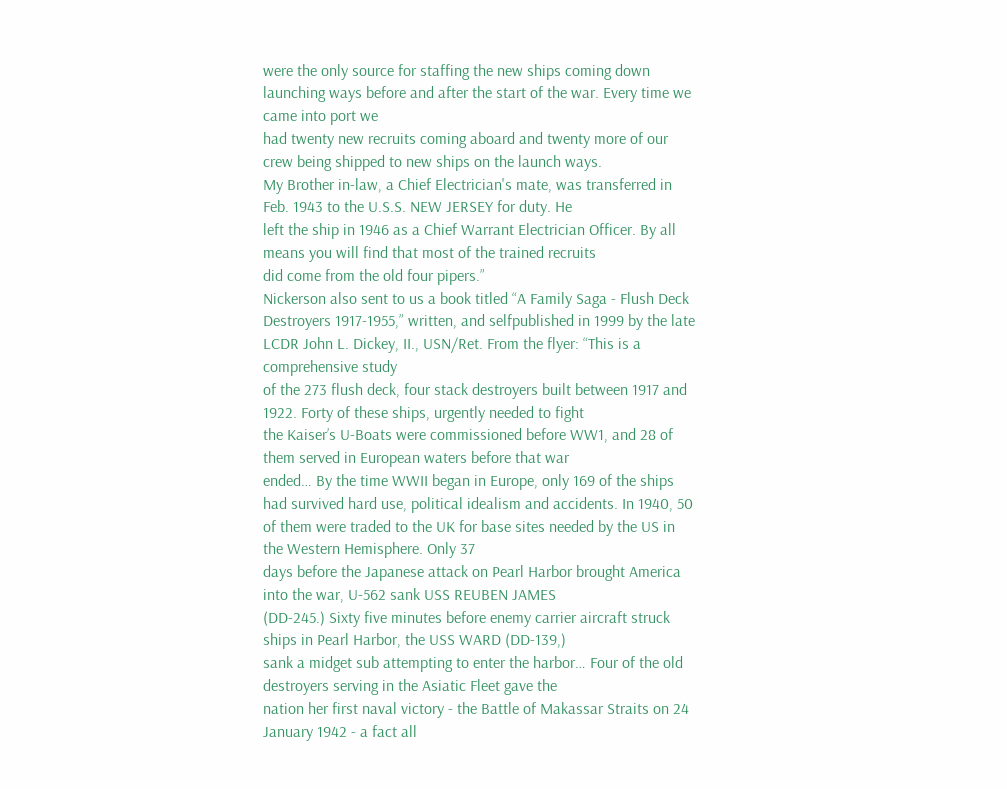were the only source for staffing the new ships coming down launching ways before and after the start of the war. Every time we came into port we
had twenty new recruits coming aboard and twenty more of our crew being shipped to new ships on the launch ways.
My Brother in-law, a Chief Electrician's mate, was transferred in Feb. 1943 to the U.S.S. NEW JERSEY for duty. He
left the ship in 1946 as a Chief Warrant Electrician Officer. By all means you will find that most of the trained recruits
did come from the old four pipers.”
Nickerson also sent to us a book titled “A Family Saga - Flush Deck Destroyers 1917-1955,” written, and selfpublished in 1999 by the late LCDR John L. Dickey, II., USN/Ret. From the flyer: “This is a comprehensive study
of the 273 flush deck, four stack destroyers built between 1917 and 1922. Forty of these ships, urgently needed to fight
the Kaiser’s U-Boats were commissioned before WW1, and 28 of them served in European waters before that war
ended… By the time WWII began in Europe, only 169 of the ships had survived hard use, political idealism and accidents. In 1940, 50 of them were traded to the UK for base sites needed by the US in the Western Hemisphere. Only 37
days before the Japanese attack on Pearl Harbor brought America into the war, U-562 sank USS REUBEN JAMES
(DD-245.) Sixty five minutes before enemy carrier aircraft struck ships in Pearl Harbor, the USS WARD (DD-139,)
sank a midget sub attempting to enter the harbor… Four of the old destroyers serving in the Asiatic Fleet gave the
nation her first naval victory - the Battle of Makassar Straits on 24 January 1942 - a fact all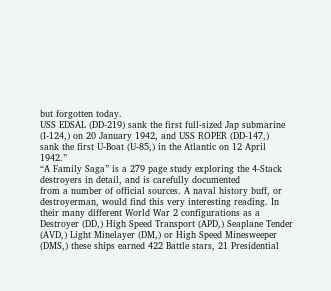but forgotten today.
USS EDSAL (DD-219) sank the first full-sized Jap submarine (I-124,) on 20 January 1942, and USS ROPER (DD-147,)
sank the first U-Boat (U-85,) in the Atlantic on 12 April 1942.”
“A Family Saga” is a 279 page study exploring the 4-Stack destroyers in detail, and is carefully documented
from a number of official sources. A naval history buff, or destroyerman, would find this very interesting reading. In
their many different World War 2 configurations as a Destroyer (DD,) High Speed Transport (APD,) Seaplane Tender
(AVD,) Light Minelayer (DM,) or High Speed Minesweeper (DMS,) these ships earned 422 Battle stars, 21 Presidential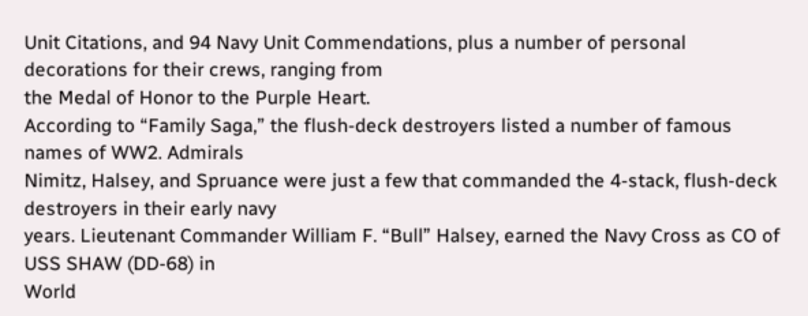Unit Citations, and 94 Navy Unit Commendations, plus a number of personal decorations for their crews, ranging from
the Medal of Honor to the Purple Heart.
According to “Family Saga,” the flush-deck destroyers listed a number of famous names of WW2. Admirals
Nimitz, Halsey, and Spruance were just a few that commanded the 4-stack, flush-deck destroyers in their early navy
years. Lieutenant Commander William F. “Bull” Halsey, earned the Navy Cross as CO of USS SHAW (DD-68) in
World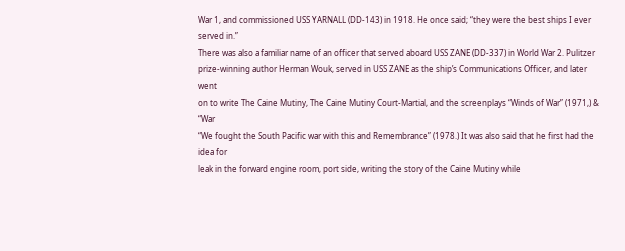War 1, and commissioned USS YARNALL (DD-143) in 1918. He once said; “they were the best ships I ever
served in.”
There was also a familiar name of an officer that served aboard USS ZANE (DD-337) in World War 2. Pulitzer prize-winning author Herman Wouk, served in USS ZANE as the ship’s Communications Officer, and later went
on to write The Caine Mutiny, The Caine Mutiny Court-Martial, and the screenplays “Winds of War” (1971,) & “War
“We fought the South Pacific war with this and Remembrance” (1978.) It was also said that he first had the idea for
leak in the forward engine room, port side, writing the story of the Caine Mutiny while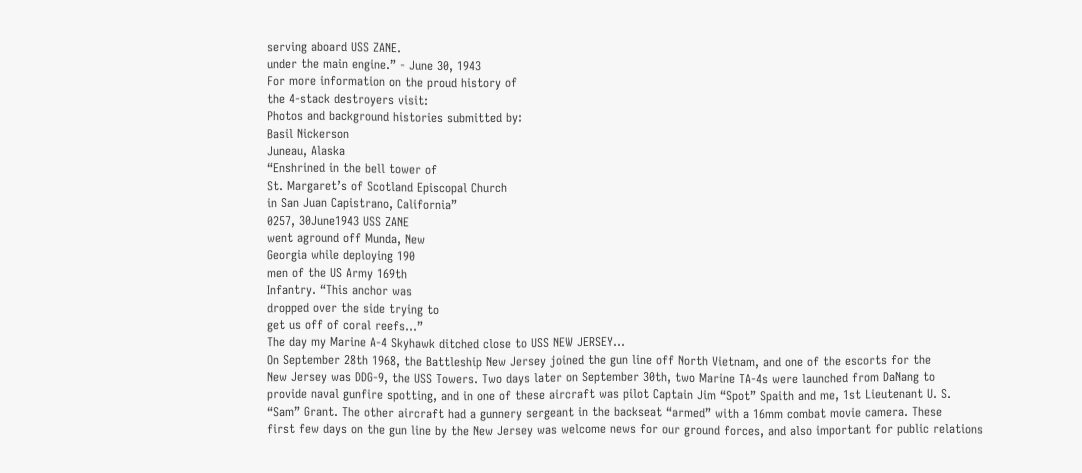serving aboard USS ZANE.
under the main engine.” - June 30, 1943
For more information on the proud history of
the 4-stack destroyers visit:
Photos and background histories submitted by:
Basil Nickerson
Juneau, Alaska
“Enshrined in the bell tower of
St. Margaret’s of Scotland Episcopal Church
in San Juan Capistrano, California”
0257, 30June1943 USS ZANE
went aground off Munda, New
Georgia while deploying 190
men of the US Army 169th
Infantry. “This anchor was
dropped over the side trying to
get us off of coral reefs…”
The day my Marine A-4 Skyhawk ditched close to USS NEW JERSEY…
On September 28th 1968, the Battleship New Jersey joined the gun line off North Vietnam, and one of the escorts for the
New Jersey was DDG-9, the USS Towers. Two days later on September 30th, two Marine TA-4s were launched from DaNang to
provide naval gunfire spotting, and in one of these aircraft was pilot Captain Jim “Spot” Spaith and me, 1st Lieutenant U. S.
“Sam” Grant. The other aircraft had a gunnery sergeant in the backseat “armed” with a 16mm combat movie camera. These
first few days on the gun line by the New Jersey was welcome news for our ground forces, and also important for public relations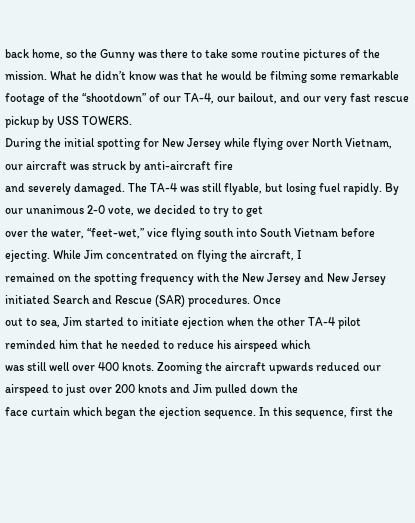back home, so the Gunny was there to take some routine pictures of the mission. What he didn’t know was that he would be filming some remarkable footage of the “shootdown” of our TA-4, our bailout, and our very fast rescue pickup by USS TOWERS.
During the initial spotting for New Jersey while flying over North Vietnam, our aircraft was struck by anti-aircraft fire
and severely damaged. The TA-4 was still flyable, but losing fuel rapidly. By our unanimous 2-0 vote, we decided to try to get
over the water, “feet-wet,” vice flying south into South Vietnam before ejecting. While Jim concentrated on flying the aircraft, I
remained on the spotting frequency with the New Jersey and New Jersey initiated Search and Rescue (SAR) procedures. Once
out to sea, Jim started to initiate ejection when the other TA-4 pilot reminded him that he needed to reduce his airspeed which
was still well over 400 knots. Zooming the aircraft upwards reduced our airspeed to just over 200 knots and Jim pulled down the
face curtain which began the ejection sequence. In this sequence, first the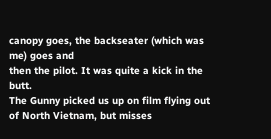canopy goes, the backseater (which was me) goes and
then the pilot. It was quite a kick in the butt.
The Gunny picked us up on film flying out of North Vietnam, but misses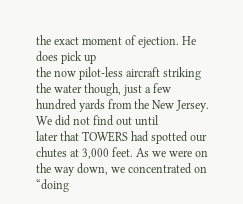the exact moment of ejection. He does pick up
the now pilot-less aircraft striking the water though, just a few hundred yards from the New Jersey. We did not find out until
later that TOWERS had spotted our chutes at 3,000 feet. As we were on the way down, we concentrated on “doing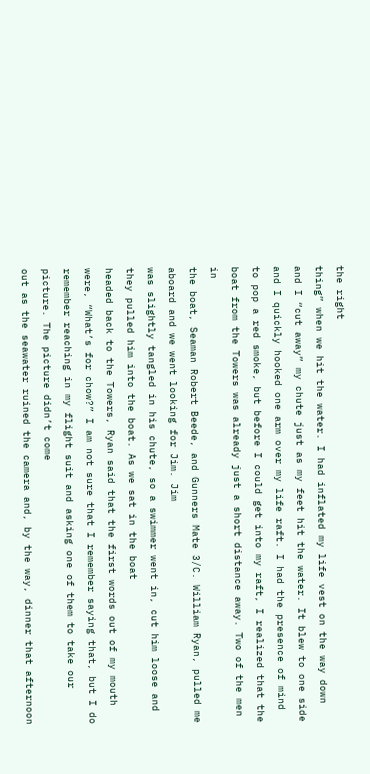the right
thing” when we hit the water. I had inflated my life vest on the way down and I “cut away” my chute just as my feet hit the water. It blew to one side and I quickly hooked one arm over my life raft. I had the presence of mind to pop a red smoke, but before I could get into my raft, I realized that the boat from the Towers was already just a short distance away. Two of the men in
the boat, Seaman Robert Beede, and Gunners Mate 3/C. William Ryan, pulled me aboard and we went looking for Jim. Jim
was slightly tangled in his chute, so a swimmer went in, cut him loose and they pulled him into the boat. As we sat in the boat
headed back to the Towers, Ryan said that the first words out of my mouth were, “What’s for chow?” I am not sure that I remember saying that, but I do remember reaching in my flight suit and asking one of them to take our picture. The picture didn’t come
out as the seawater ruined the camera and, by the way, dinner that afternoon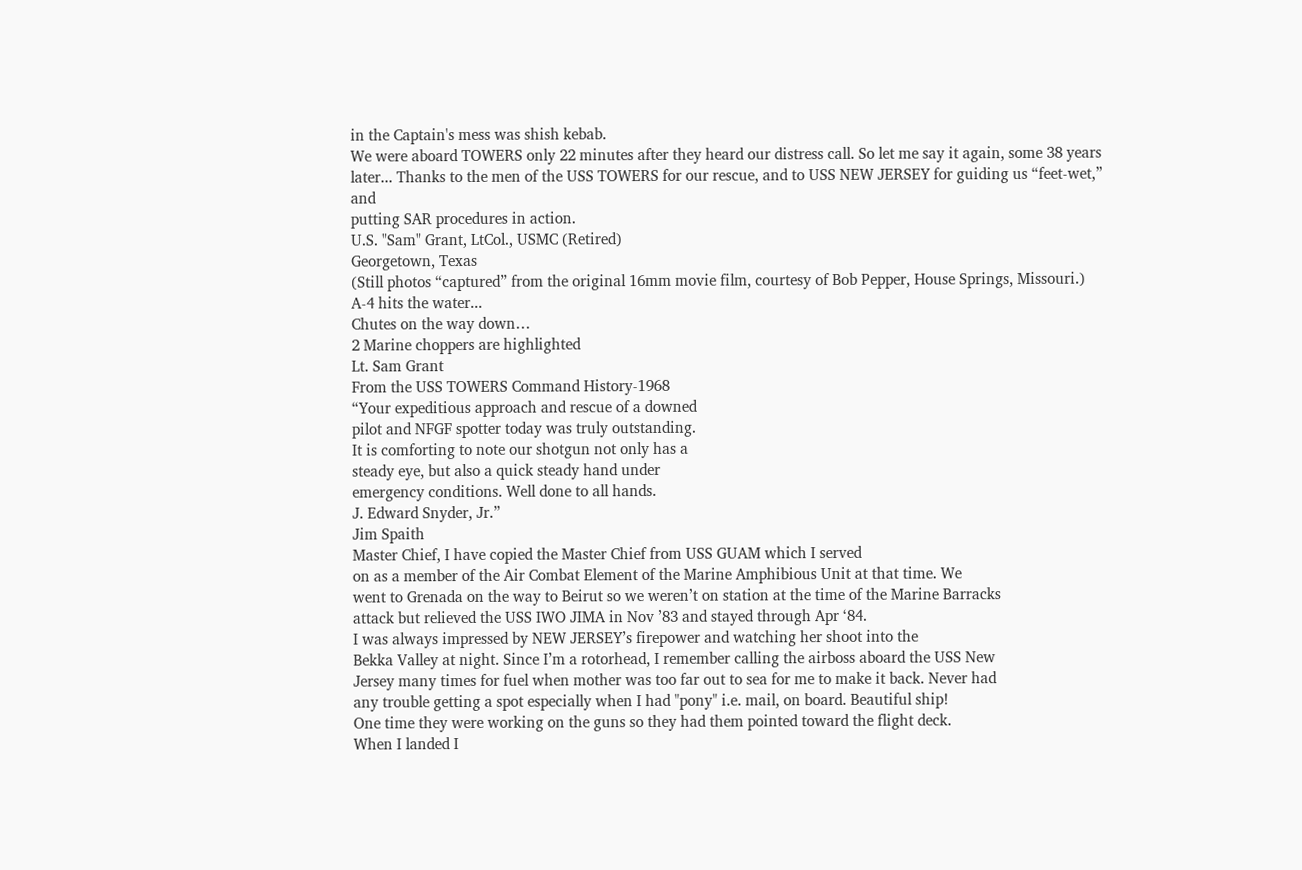in the Captain's mess was shish kebab.
We were aboard TOWERS only 22 minutes after they heard our distress call. So let me say it again, some 38 years
later... Thanks to the men of the USS TOWERS for our rescue, and to USS NEW JERSEY for guiding us “feet-wet,” and
putting SAR procedures in action.
U.S. "Sam" Grant, LtCol., USMC (Retired)
Georgetown, Texas
(Still photos “captured” from the original 16mm movie film, courtesy of Bob Pepper, House Springs, Missouri.)
A-4 hits the water...
Chutes on the way down…
2 Marine choppers are highlighted
Lt. Sam Grant
From the USS TOWERS Command History-1968
“Your expeditious approach and rescue of a downed
pilot and NFGF spotter today was truly outstanding.
It is comforting to note our shotgun not only has a
steady eye, but also a quick steady hand under
emergency conditions. Well done to all hands.
J. Edward Snyder, Jr.”
Jim Spaith
Master Chief, I have copied the Master Chief from USS GUAM which I served
on as a member of the Air Combat Element of the Marine Amphibious Unit at that time. We
went to Grenada on the way to Beirut so we weren’t on station at the time of the Marine Barracks
attack but relieved the USS IWO JIMA in Nov ’83 and stayed through Apr ‘84.
I was always impressed by NEW JERSEY’s firepower and watching her shoot into the
Bekka Valley at night. Since I’m a rotorhead, I remember calling the airboss aboard the USS New
Jersey many times for fuel when mother was too far out to sea for me to make it back. Never had
any trouble getting a spot especially when I had "pony" i.e. mail, on board. Beautiful ship!
One time they were working on the guns so they had them pointed toward the flight deck.
When I landed I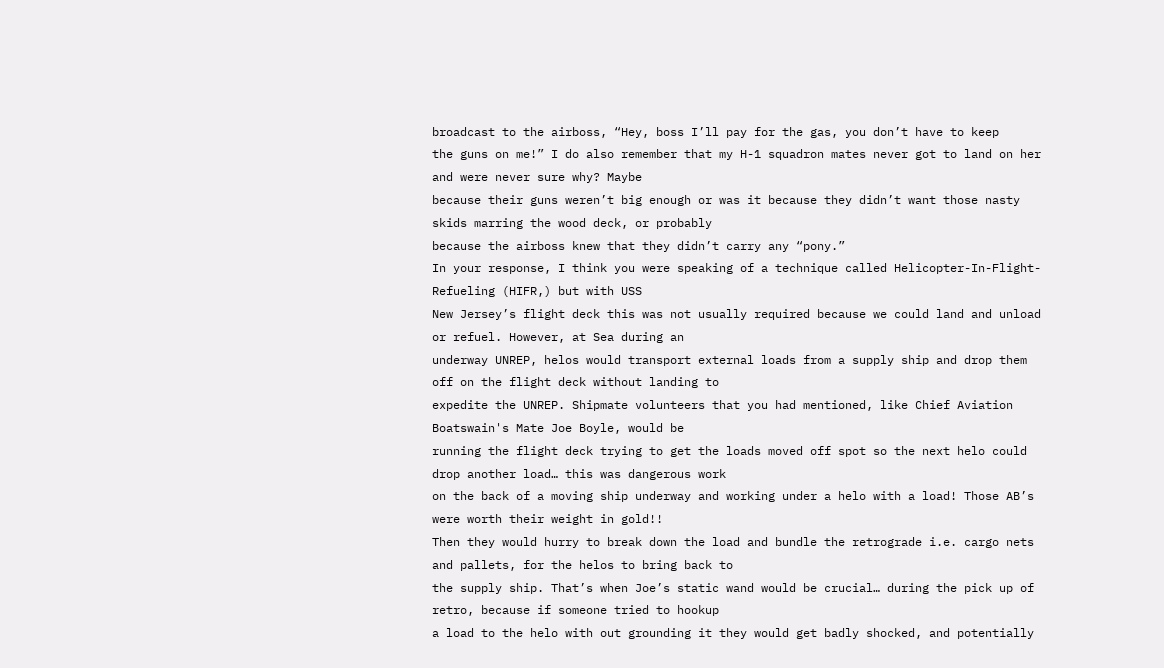broadcast to the airboss, “Hey, boss I’ll pay for the gas, you don’t have to keep
the guns on me!” I do also remember that my H-1 squadron mates never got to land on her and were never sure why? Maybe
because their guns weren’t big enough or was it because they didn’t want those nasty skids marring the wood deck, or probably
because the airboss knew that they didn’t carry any “pony.”
In your response, I think you were speaking of a technique called Helicopter-In-Flight-Refueling (HIFR,) but with USS
New Jersey’s flight deck this was not usually required because we could land and unload or refuel. However, at Sea during an
underway UNREP, helos would transport external loads from a supply ship and drop them off on the flight deck without landing to
expedite the UNREP. Shipmate volunteers that you had mentioned, like Chief Aviation Boatswain's Mate Joe Boyle, would be
running the flight deck trying to get the loads moved off spot so the next helo could drop another load… this was dangerous work
on the back of a moving ship underway and working under a helo with a load! Those AB’s were worth their weight in gold!!
Then they would hurry to break down the load and bundle the retrograde i.e. cargo nets and pallets, for the helos to bring back to
the supply ship. That’s when Joe’s static wand would be crucial… during the pick up of retro, because if someone tried to hookup
a load to the helo with out grounding it they would get badly shocked, and potentially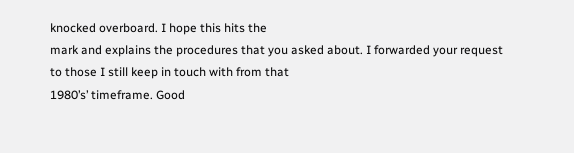knocked overboard. I hope this hits the
mark and explains the procedures that you asked about. I forwarded your request to those I still keep in touch with from that
1980’s’ timeframe. Good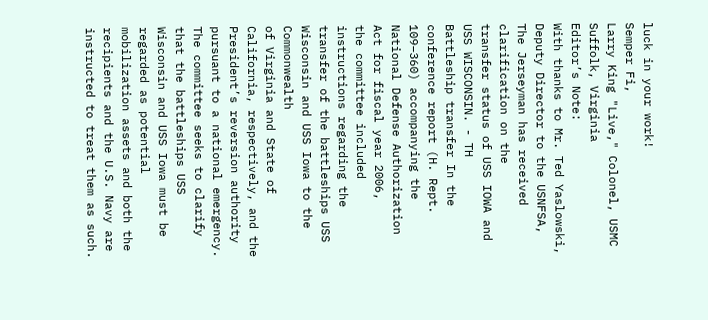luck in your work!
Semper Fi,
Larry King "Live," Colonel, USMC
Suffolk, Virginia
Editor’s Note:
With thanks to Mr. Ted Yaslowski, Deputy Director to the USNFSA, The Jerseyman has received clarification on the
transfer status of USS IOWA and USS WISCONSIN. - TH
Battleship transfer In the conference report (H. Rept. 109–360) accompanying the National Defense Authorization Act for fiscal year 2006,
the committee included instructions regarding the transfer of the battleships USS Wisconsin and USS Iowa to the Commonwealth
of Virginia and State of California, respectively, and the President’s reversion authority pursuant to a national emergency.
The committee seeks to clarify that the battleships USS Wisconsin and USS Iowa must be regarded as potential
mobilization assets and both the recipients and the U.S. Navy are instructed to treat them as such.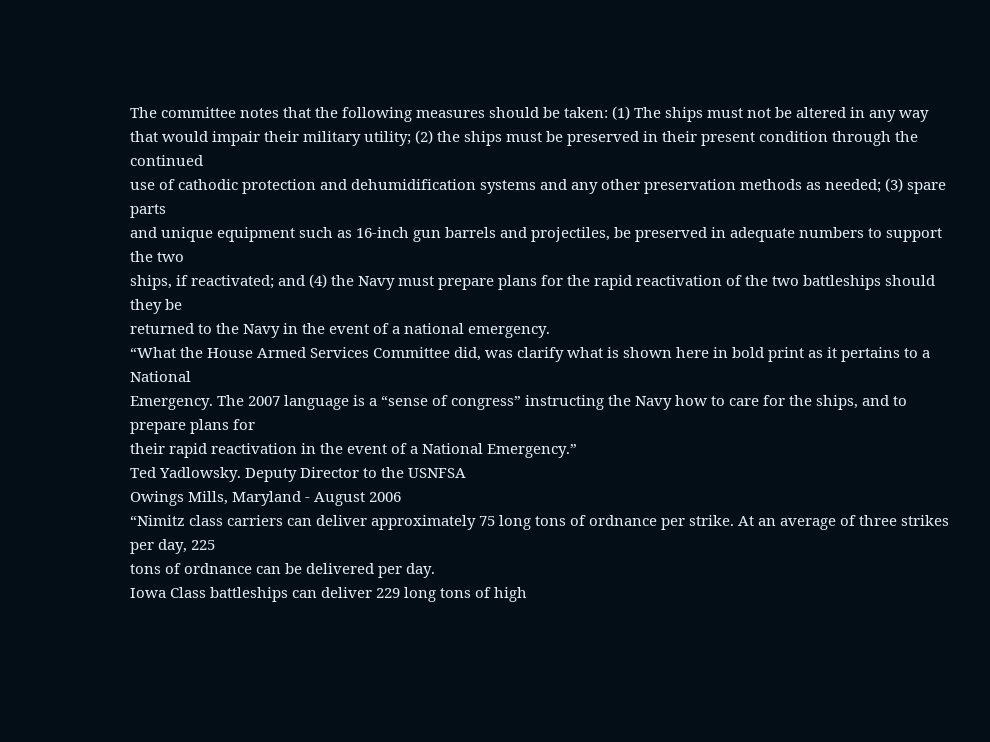The committee notes that the following measures should be taken: (1) The ships must not be altered in any way
that would impair their military utility; (2) the ships must be preserved in their present condition through the continued
use of cathodic protection and dehumidification systems and any other preservation methods as needed; (3) spare parts
and unique equipment such as 16-inch gun barrels and projectiles, be preserved in adequate numbers to support the two
ships, if reactivated; and (4) the Navy must prepare plans for the rapid reactivation of the two battleships should they be
returned to the Navy in the event of a national emergency.
“What the House Armed Services Committee did, was clarify what is shown here in bold print as it pertains to a National
Emergency. The 2007 language is a “sense of congress” instructing the Navy how to care for the ships, and to prepare plans for
their rapid reactivation in the event of a National Emergency.”
Ted Yadlowsky. Deputy Director to the USNFSA
Owings Mills, Maryland - August 2006
“Nimitz class carriers can deliver approximately 75 long tons of ordnance per strike. At an average of three strikes per day, 225
tons of ordnance can be delivered per day.
Iowa Class battleships can deliver 229 long tons of high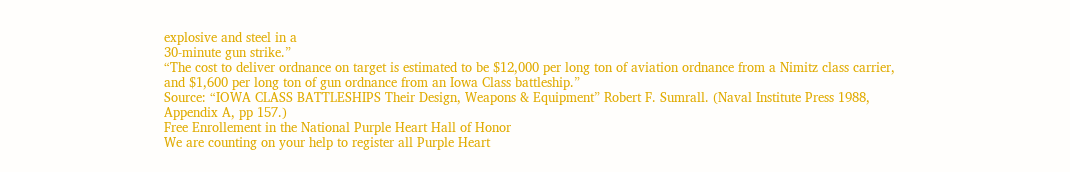explosive and steel in a
30-minute gun strike.”
“The cost to deliver ordnance on target is estimated to be $12,000 per long ton of aviation ordnance from a Nimitz class carrier,
and $1,600 per long ton of gun ordnance from an Iowa Class battleship.”
Source: “IOWA CLASS BATTLESHIPS Their Design, Weapons & Equipment” Robert F. Sumrall. (Naval Institute Press 1988,
Appendix A, pp 157.)
Free Enrollement in the National Purple Heart Hall of Honor
We are counting on your help to register all Purple Heart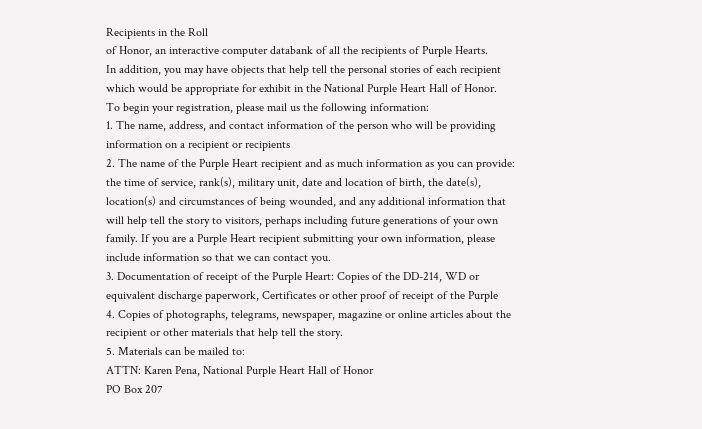Recipients in the Roll
of Honor, an interactive computer databank of all the recipients of Purple Hearts.
In addition, you may have objects that help tell the personal stories of each recipient
which would be appropriate for exhibit in the National Purple Heart Hall of Honor.
To begin your registration, please mail us the following information:
1. The name, address, and contact information of the person who will be providing
information on a recipient or recipients
2. The name of the Purple Heart recipient and as much information as you can provide: the time of service, rank(s), military unit, date and location of birth, the date(s),
location(s) and circumstances of being wounded, and any additional information that
will help tell the story to visitors, perhaps including future generations of your own
family. If you are a Purple Heart recipient submitting your own information, please include information so that we can contact you.
3. Documentation of receipt of the Purple Heart: Copies of the DD-214, WD or
equivalent discharge paperwork, Certificates or other proof of receipt of the Purple
4. Copies of photographs, telegrams, newspaper, magazine or online articles about the
recipient or other materials that help tell the story.
5. Materials can be mailed to:
ATTN: Karen Pena, National Purple Heart Hall of Honor
PO Box 207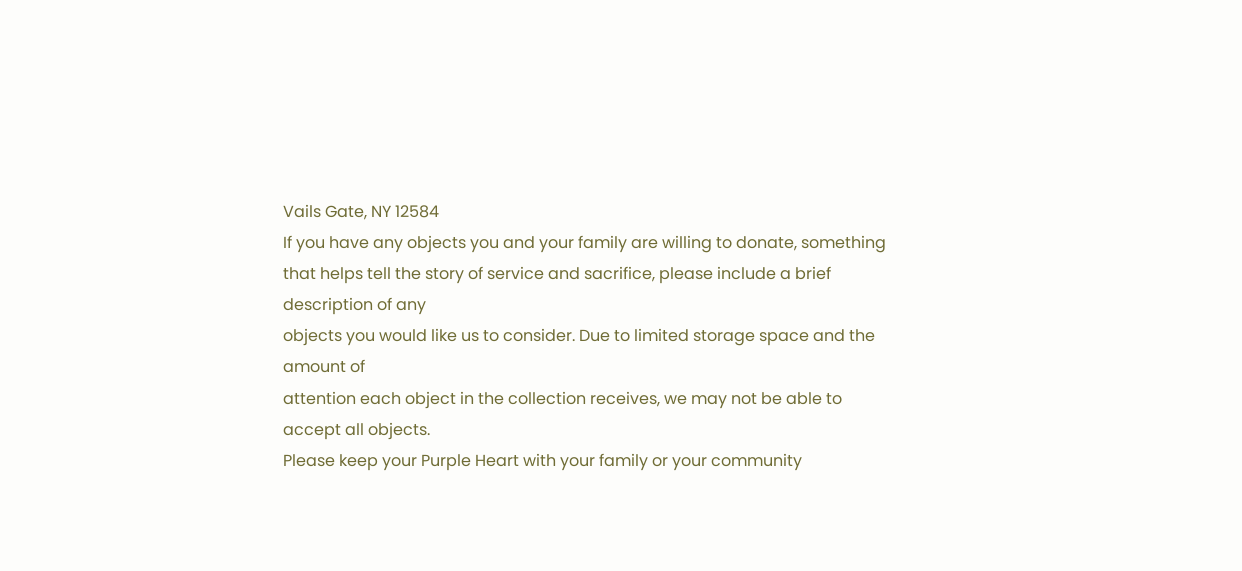Vails Gate, NY 12584
If you have any objects you and your family are willing to donate, something
that helps tell the story of service and sacrifice, please include a brief description of any
objects you would like us to consider. Due to limited storage space and the amount of
attention each object in the collection receives, we may not be able to accept all objects.
Please keep your Purple Heart with your family or your community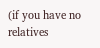(if you have no
relatives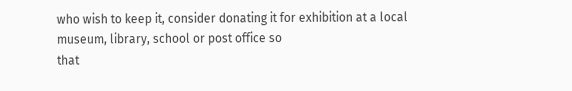who wish to keep it, consider donating it for exhibition at a local museum, library, school or post office so
that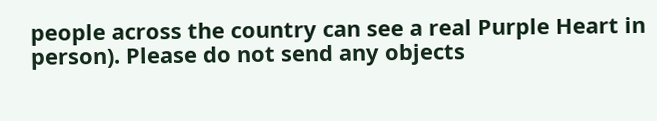people across the country can see a real Purple Heart in person). Please do not send any objects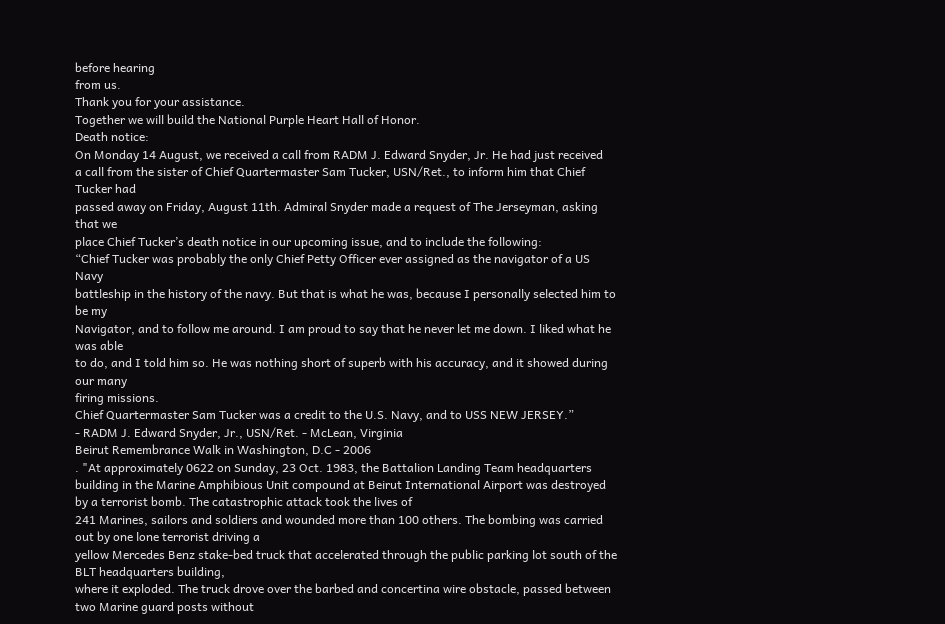before hearing
from us.
Thank you for your assistance.
Together we will build the National Purple Heart Hall of Honor.
Death notice:
On Monday 14 August, we received a call from RADM J. Edward Snyder, Jr. He had just received
a call from the sister of Chief Quartermaster Sam Tucker, USN/Ret., to inform him that Chief Tucker had
passed away on Friday, August 11th. Admiral Snyder made a request of The Jerseyman, asking that we
place Chief Tucker’s death notice in our upcoming issue, and to include the following:
“Chief Tucker was probably the only Chief Petty Officer ever assigned as the navigator of a US Navy
battleship in the history of the navy. But that is what he was, because I personally selected him to be my
Navigator, and to follow me around. I am proud to say that he never let me down. I liked what he was able
to do, and I told him so. He was nothing short of superb with his accuracy, and it showed during our many
firing missions.
Chief Quartermaster Sam Tucker was a credit to the U.S. Navy, and to USS NEW JERSEY.”
- RADM J. Edward Snyder, Jr., USN/Ret. - McLean, Virginia
Beirut Remembrance Walk in Washington, D.C - 2006
. "At approximately 0622 on Sunday, 23 Oct. 1983, the Battalion Landing Team headquarters building in the Marine Amphibious Unit compound at Beirut International Airport was destroyed by a terrorist bomb. The catastrophic attack took the lives of
241 Marines, sailors and soldiers and wounded more than 100 others. The bombing was carried out by one lone terrorist driving a
yellow Mercedes Benz stake-bed truck that accelerated through the public parking lot south of the BLT headquarters building,
where it exploded. The truck drove over the barbed and concertina wire obstacle, passed between two Marine guard posts without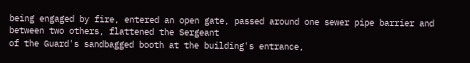being engaged by fire, entered an open gate, passed around one sewer pipe barrier and between two others, flattened the Sergeant
of the Guard's sandbagged booth at the building's entrance,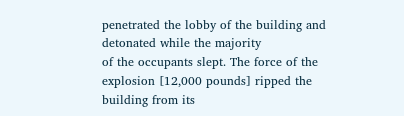penetrated the lobby of the building and detonated while the majority
of the occupants slept. The force of the explosion [12,000 pounds] ripped the building from its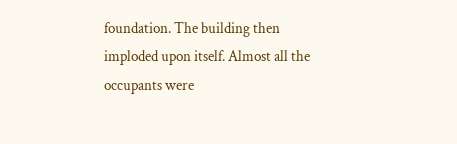foundation. The building then
imploded upon itself. Almost all the occupants were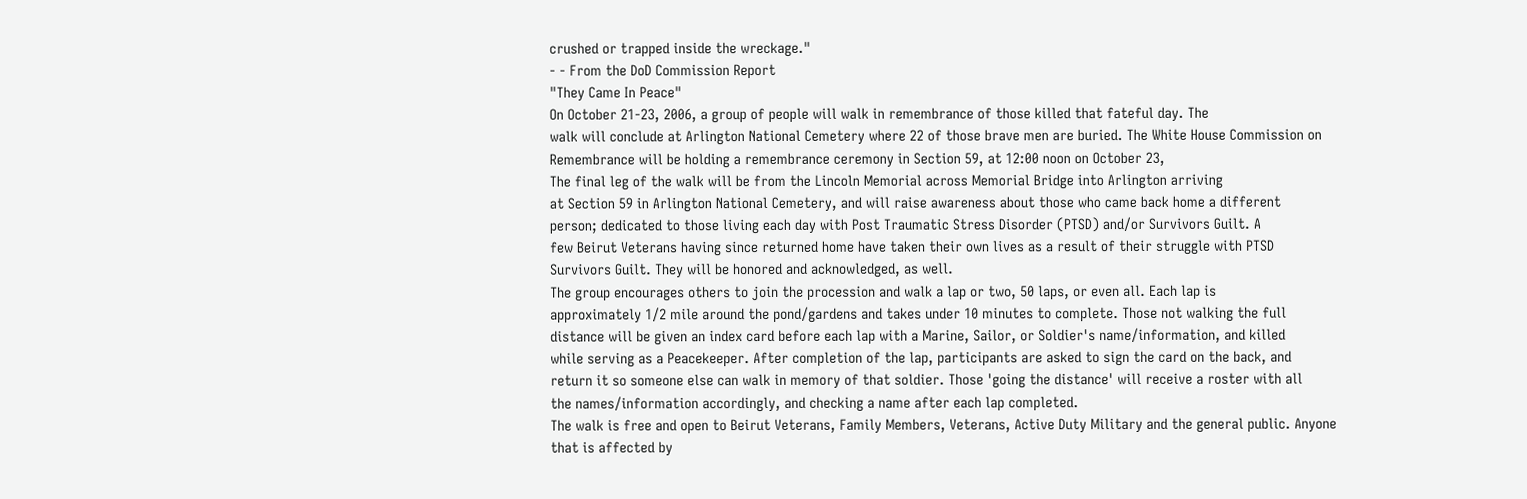crushed or trapped inside the wreckage."
- - From the DoD Commission Report
"They Came In Peace"
On October 21-23, 2006, a group of people will walk in remembrance of those killed that fateful day. The
walk will conclude at Arlington National Cemetery where 22 of those brave men are buried. The White House Commission on Remembrance will be holding a remembrance ceremony in Section 59, at 12:00 noon on October 23,
The final leg of the walk will be from the Lincoln Memorial across Memorial Bridge into Arlington arriving
at Section 59 in Arlington National Cemetery, and will raise awareness about those who came back home a different
person; dedicated to those living each day with Post Traumatic Stress Disorder (PTSD) and/or Survivors Guilt. A
few Beirut Veterans having since returned home have taken their own lives as a result of their struggle with PTSD
Survivors Guilt. They will be honored and acknowledged, as well.
The group encourages others to join the procession and walk a lap or two, 50 laps, or even all. Each lap is
approximately 1/2 mile around the pond/gardens and takes under 10 minutes to complete. Those not walking the full
distance will be given an index card before each lap with a Marine, Sailor, or Soldier's name/information, and killed
while serving as a Peacekeeper. After completion of the lap, participants are asked to sign the card on the back, and
return it so someone else can walk in memory of that soldier. Those 'going the distance' will receive a roster with all
the names/information accordingly, and checking a name after each lap completed.
The walk is free and open to Beirut Veterans, Family Members, Veterans, Active Duty Military and the general public. Anyone that is affected by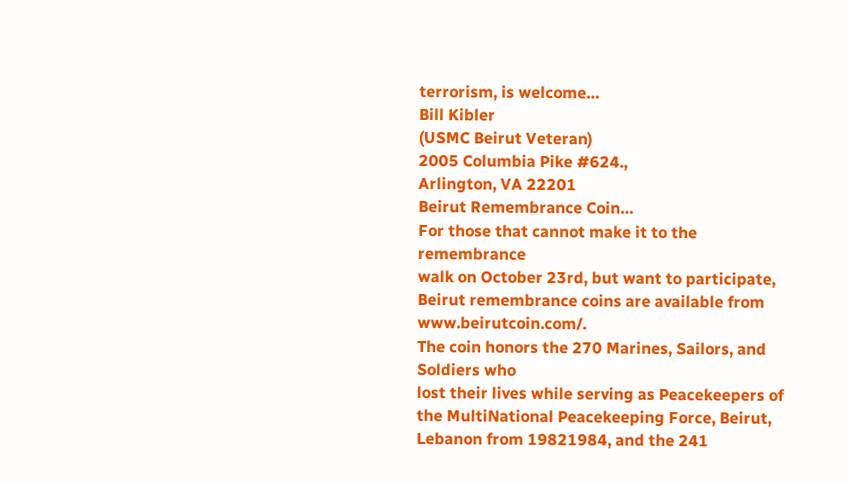terrorism, is welcome…
Bill Kibler
(USMC Beirut Veteran)
2005 Columbia Pike #624.,
Arlington, VA 22201
Beirut Remembrance Coin…
For those that cannot make it to the remembrance
walk on October 23rd, but want to participate, Beirut remembrance coins are available from www.beirutcoin.com/.
The coin honors the 270 Marines, Sailors, and Soldiers who
lost their lives while serving as Peacekeepers of the MultiNational Peacekeeping Force, Beirut, Lebanon from 19821984, and the 241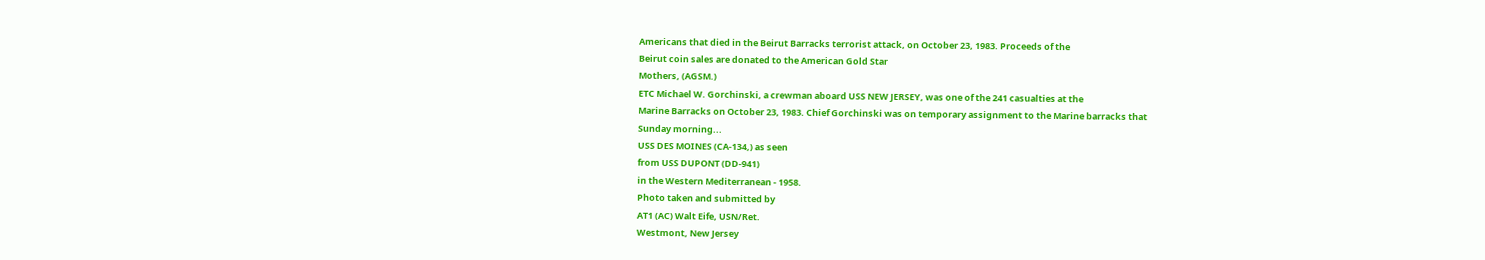Americans that died in the Beirut Barracks terrorist attack, on October 23, 1983. Proceeds of the
Beirut coin sales are donated to the American Gold Star
Mothers, (AGSM.)
ETC Michael W. Gorchinski, a crewman aboard USS NEW JERSEY, was one of the 241 casualties at the
Marine Barracks on October 23, 1983. Chief Gorchinski was on temporary assignment to the Marine barracks that
Sunday morning...
USS DES MOINES (CA-134,) as seen
from USS DUPONT (DD-941)
in the Western Mediterranean - 1958.
Photo taken and submitted by
AT1 (AC) Walt Eife, USN/Ret.
Westmont, New Jersey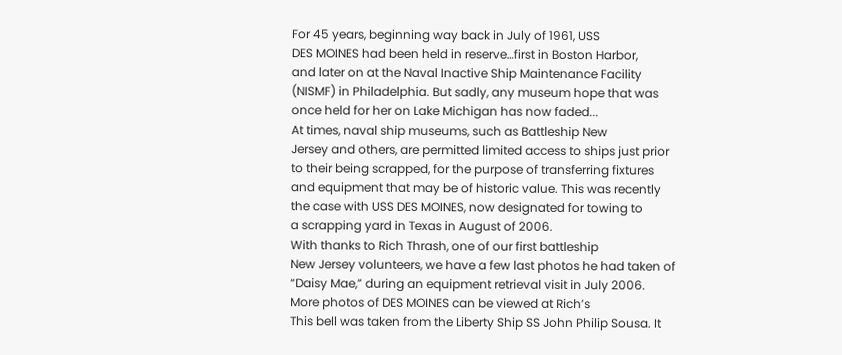For 45 years, beginning way back in July of 1961, USS
DES MOINES had been held in reserve…first in Boston Harbor,
and later on at the Naval Inactive Ship Maintenance Facility
(NISMF) in Philadelphia. But sadly, any museum hope that was
once held for her on Lake Michigan has now faded...
At times, naval ship museums, such as Battleship New
Jersey and others, are permitted limited access to ships just prior
to their being scrapped, for the purpose of transferring fixtures
and equipment that may be of historic value. This was recently
the case with USS DES MOINES, now designated for towing to
a scrapping yard in Texas in August of 2006.
With thanks to Rich Thrash, one of our first battleship
New Jersey volunteers, we have a few last photos he had taken of
“Daisy Mae,” during an equipment retrieval visit in July 2006.
More photos of DES MOINES can be viewed at Rich’s
This bell was taken from the Liberty Ship SS John Philip Sousa. It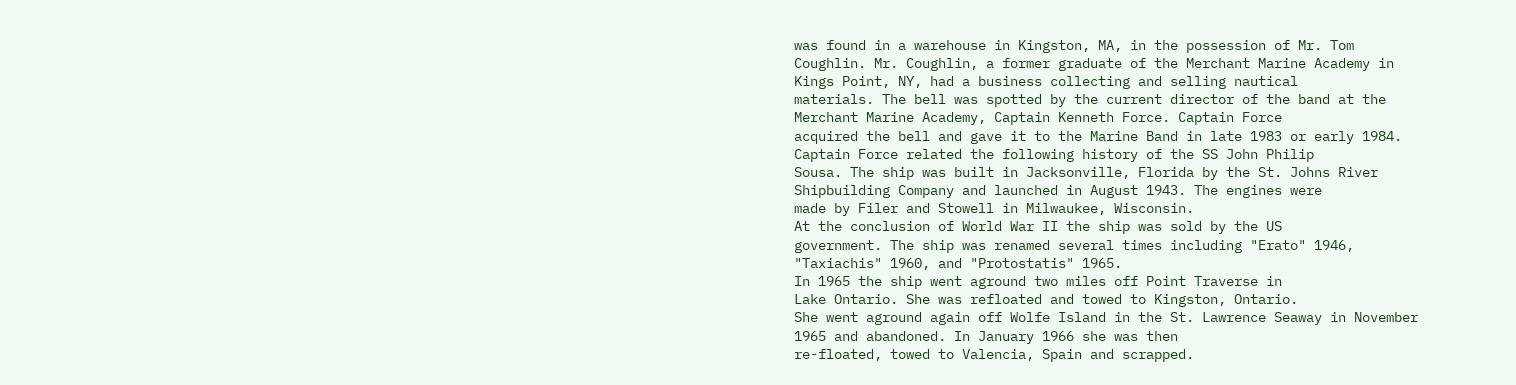was found in a warehouse in Kingston, MA, in the possession of Mr. Tom
Coughlin. Mr. Coughlin, a former graduate of the Merchant Marine Academy in Kings Point, NY, had a business collecting and selling nautical
materials. The bell was spotted by the current director of the band at the
Merchant Marine Academy, Captain Kenneth Force. Captain Force
acquired the bell and gave it to the Marine Band in late 1983 or early 1984.
Captain Force related the following history of the SS John Philip
Sousa. The ship was built in Jacksonville, Florida by the St. Johns River
Shipbuilding Company and launched in August 1943. The engines were
made by Filer and Stowell in Milwaukee, Wisconsin.
At the conclusion of World War II the ship was sold by the US
government. The ship was renamed several times including "Erato" 1946,
"Taxiachis" 1960, and "Protostatis" 1965.
In 1965 the ship went aground two miles off Point Traverse in
Lake Ontario. She was refloated and towed to Kingston, Ontario.
She went aground again off Wolfe Island in the St. Lawrence Seaway in November 1965 and abandoned. In January 1966 she was then
re-floated, towed to Valencia, Spain and scrapped.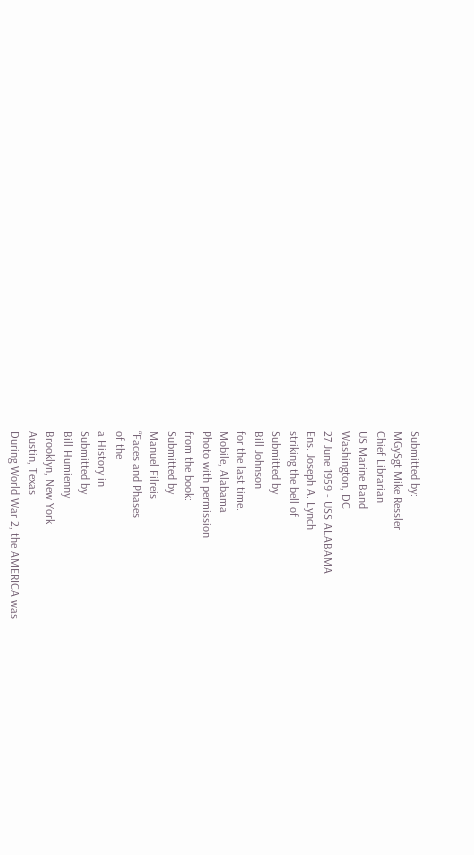Submitted by:
MGySgt Mike Ressler
Chief Librarian
US Marine Band
Washington, DC
27 June 1959 - USS ALABAMA
Ens. Joseph A. Lynch
striking the bell of
Submitted by
Bill Johnson
for the last time.
Mobile, Alabama
Photo with permission
from the book:
Submitted by
Manuel Filreis
“Faces and Phases
of the
a History in
Submitted by
Bill Humienny
Brooklyn, New York
Austin, Texas
During World War 2, the AMERICA was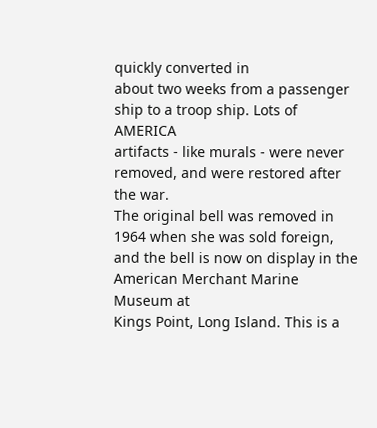quickly converted in
about two weeks from a passenger ship to a troop ship. Lots of AMERICA
artifacts - like murals - were never removed, and were restored after the war.
The original bell was removed in 1964 when she was sold foreign,
and the bell is now on display in the American Merchant Marine Museum at
Kings Point, Long Island. This is a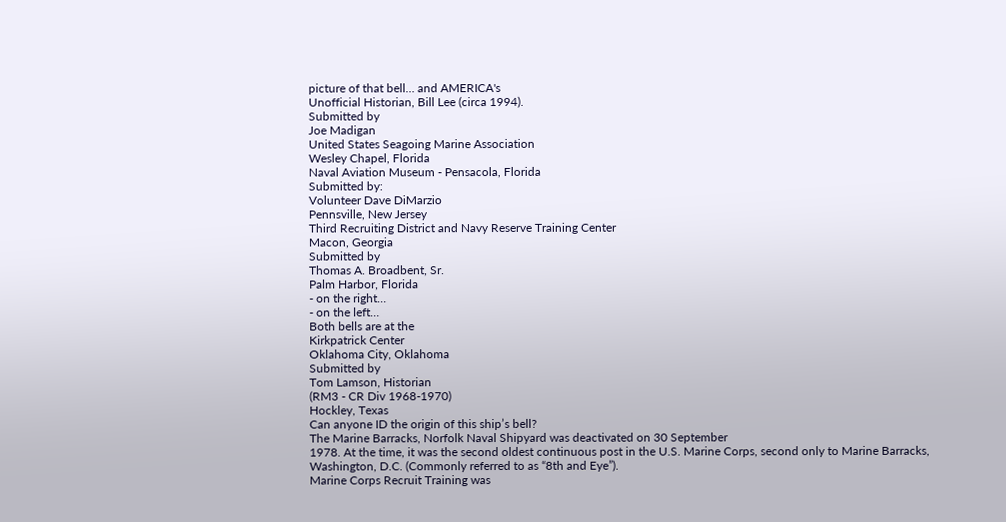picture of that bell… and AMERICA's
Unofficial Historian, Bill Lee (circa 1994).
Submitted by
Joe Madigan
United States Seagoing Marine Association
Wesley Chapel, Florida
Naval Aviation Museum - Pensacola, Florida
Submitted by:
Volunteer Dave DiMarzio
Pennsville, New Jersey
Third Recruiting District and Navy Reserve Training Center
Macon, Georgia
Submitted by
Thomas A. Broadbent, Sr.
Palm Harbor, Florida
- on the right…
- on the left…
Both bells are at the
Kirkpatrick Center
Oklahoma City, Oklahoma
Submitted by
Tom Lamson, Historian
(RM3 - CR Div 1968-1970)
Hockley, Texas
Can anyone ID the origin of this ship’s bell?
The Marine Barracks, Norfolk Naval Shipyard was deactivated on 30 September
1978. At the time, it was the second oldest continuous post in the U.S. Marine Corps, second only to Marine Barracks, Washington, D.C. (Commonly referred to as “8th and Eye”).
Marine Corps Recruit Training was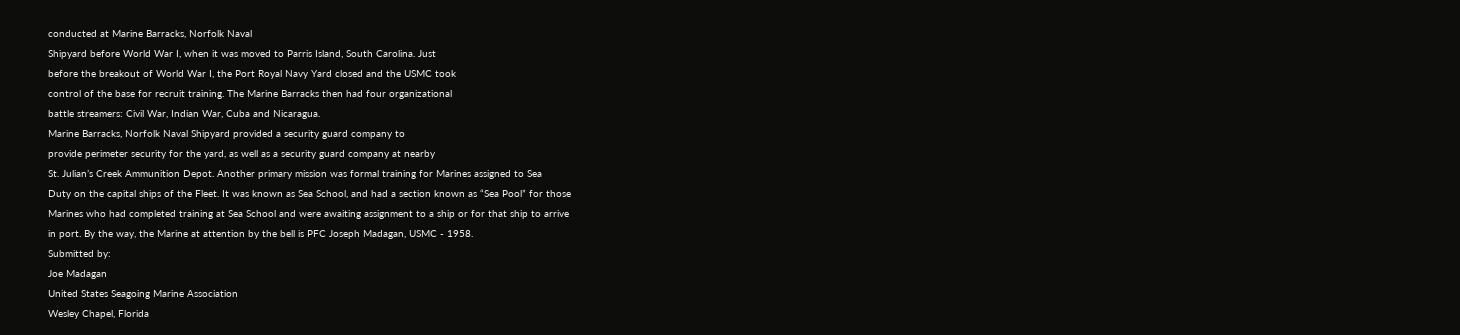conducted at Marine Barracks, Norfolk Naval
Shipyard before World War I, when it was moved to Parris Island, South Carolina. Just
before the breakout of World War I, the Port Royal Navy Yard closed and the USMC took
control of the base for recruit training. The Marine Barracks then had four organizational
battle streamers: Civil War, Indian War, Cuba and Nicaragua.
Marine Barracks, Norfolk Naval Shipyard provided a security guard company to
provide perimeter security for the yard, as well as a security guard company at nearby
St. Julian’s Creek Ammunition Depot. Another primary mission was formal training for Marines assigned to Sea
Duty on the capital ships of the Fleet. It was known as Sea School, and had a section known as “Sea Pool” for those
Marines who had completed training at Sea School and were awaiting assignment to a ship or for that ship to arrive
in port. By the way, the Marine at attention by the bell is PFC Joseph Madagan, USMC - 1958.
Submitted by:
Joe Madagan
United States Seagoing Marine Association
Wesley Chapel, Florida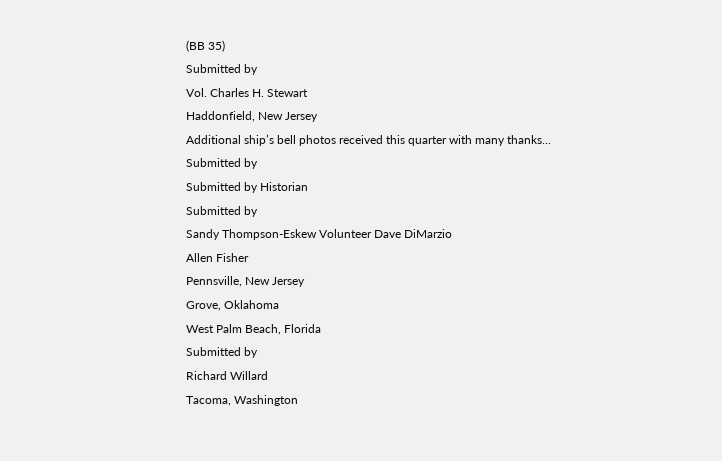(BB 35)
Submitted by
Vol. Charles H. Stewart
Haddonfield, New Jersey
Additional ship’s bell photos received this quarter with many thanks...
Submitted by
Submitted by Historian
Submitted by
Sandy Thompson-Eskew Volunteer Dave DiMarzio
Allen Fisher
Pennsville, New Jersey
Grove, Oklahoma
West Palm Beach, Florida
Submitted by
Richard Willard
Tacoma, Washington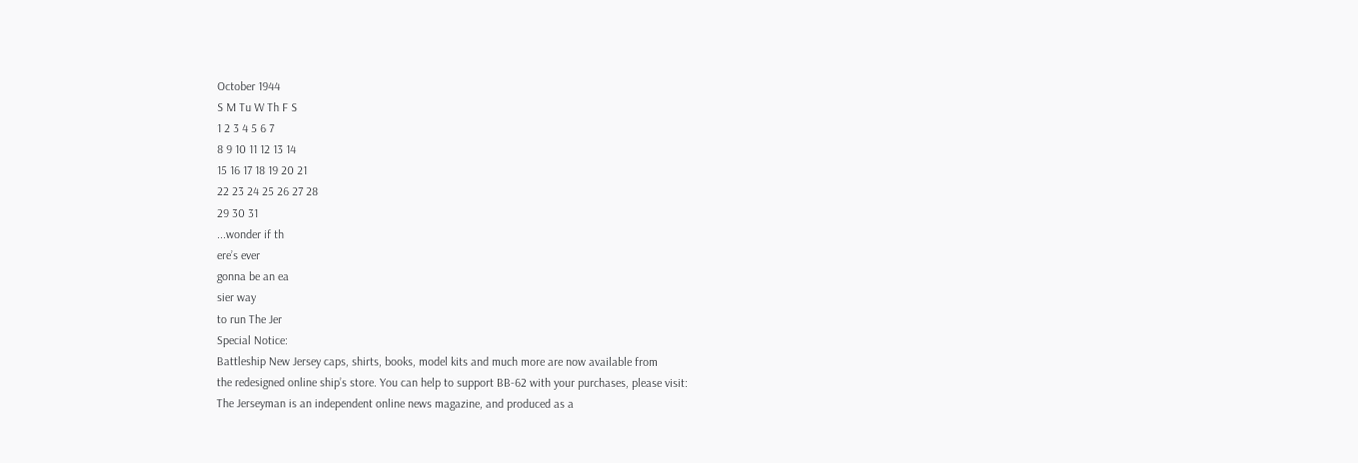October 1944
S M Tu W Th F S
1 2 3 4 5 6 7
8 9 10 11 12 13 14
15 16 17 18 19 20 21
22 23 24 25 26 27 28
29 30 31
...wonder if th
ere’s ever
gonna be an ea
sier way
to run The Jer
Special Notice:
Battleship New Jersey caps, shirts, books, model kits and much more are now available from
the redesigned online ship’s store. You can help to support BB-62 with your purchases, please visit:
The Jerseyman is an independent online news magazine, and produced as a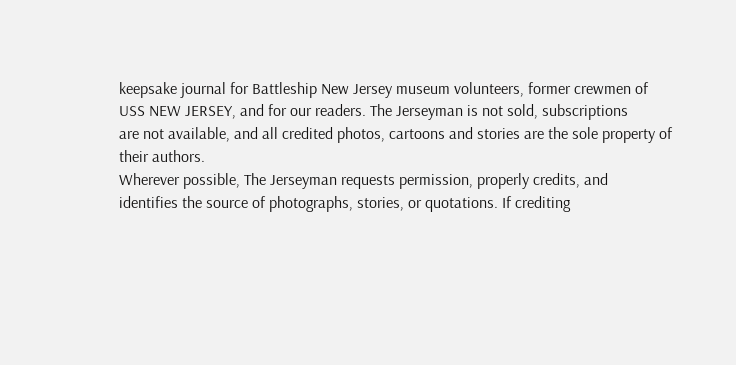keepsake journal for Battleship New Jersey museum volunteers, former crewmen of
USS NEW JERSEY, and for our readers. The Jerseyman is not sold, subscriptions
are not available, and all credited photos, cartoons and stories are the sole property of
their authors.
Wherever possible, The Jerseyman requests permission, properly credits, and
identifies the source of photographs, stories, or quotations. If crediting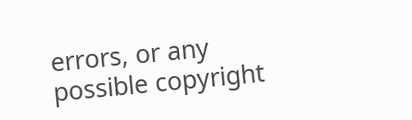errors, or any
possible copyright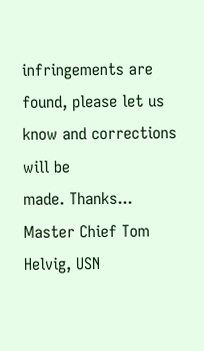infringements are found, please let us know and corrections will be
made. Thanks...
Master Chief Tom Helvig, USN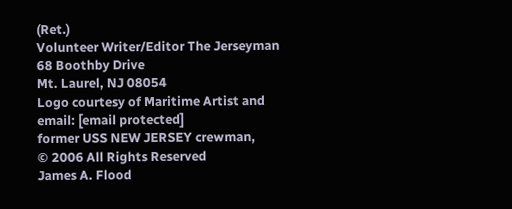(Ret.)
Volunteer Writer/Editor The Jerseyman
68 Boothby Drive
Mt. Laurel, NJ 08054
Logo courtesy of Maritime Artist and
email: [email protected]
former USS NEW JERSEY crewman,
© 2006 All Rights Reserved
James A. Flood